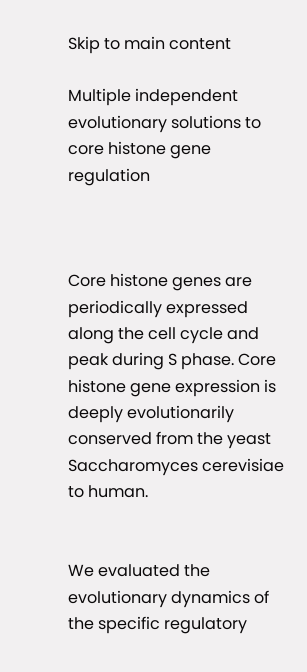Skip to main content

Multiple independent evolutionary solutions to core histone gene regulation



Core histone genes are periodically expressed along the cell cycle and peak during S phase. Core histone gene expression is deeply evolutionarily conserved from the yeast Saccharomyces cerevisiae to human.


We evaluated the evolutionary dynamics of the specific regulatory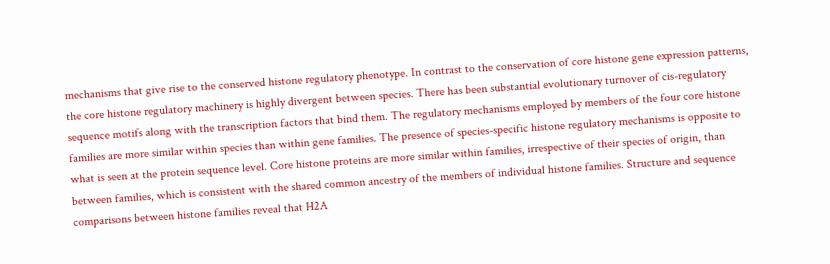mechanisms that give rise to the conserved histone regulatory phenotype. In contrast to the conservation of core histone gene expression patterns, the core histone regulatory machinery is highly divergent between species. There has been substantial evolutionary turnover of cis-regulatory sequence motifs along with the transcription factors that bind them. The regulatory mechanisms employed by members of the four core histone families are more similar within species than within gene families. The presence of species-specific histone regulatory mechanisms is opposite to what is seen at the protein sequence level. Core histone proteins are more similar within families, irrespective of their species of origin, than between families, which is consistent with the shared common ancestry of the members of individual histone families. Structure and sequence comparisons between histone families reveal that H2A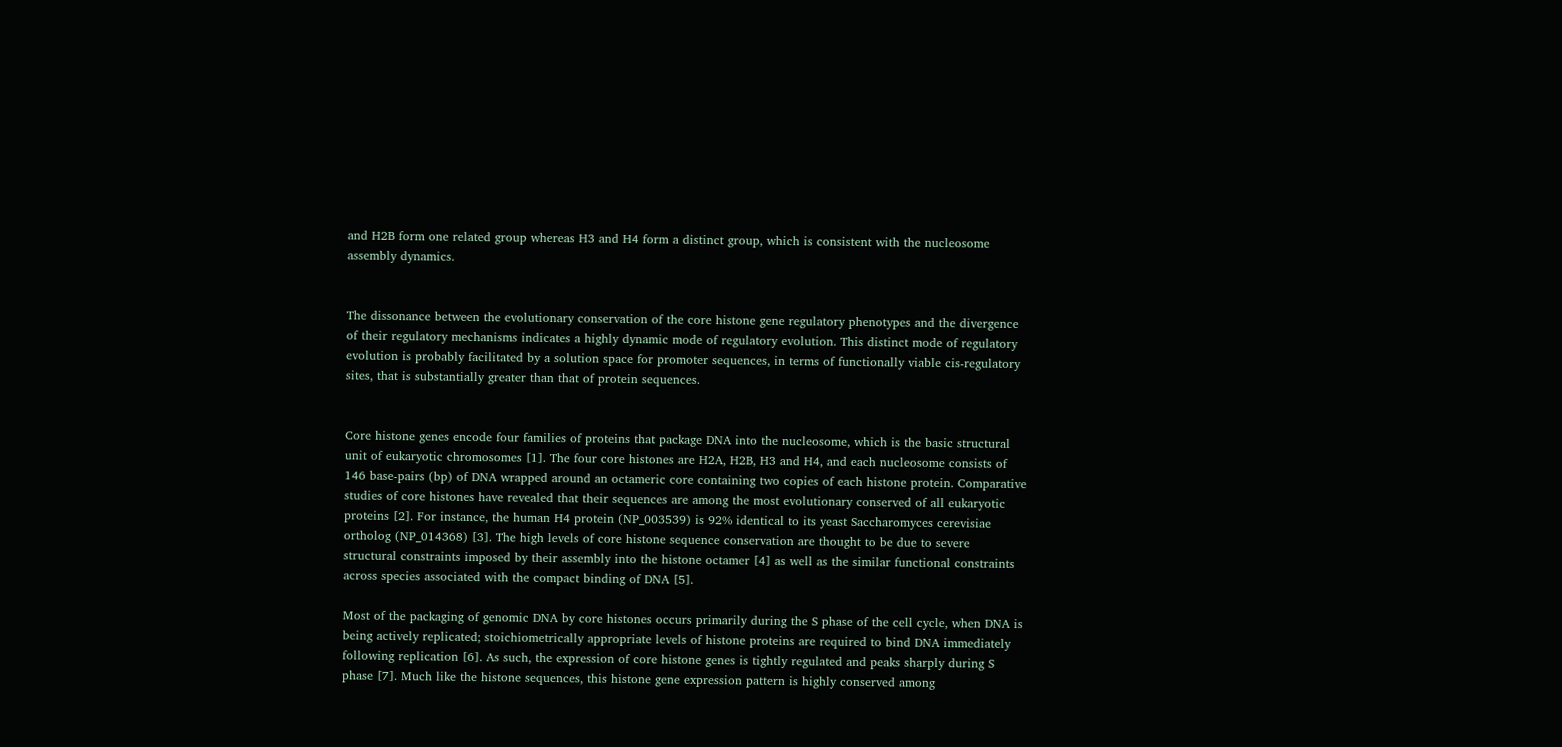and H2B form one related group whereas H3 and H4 form a distinct group, which is consistent with the nucleosome assembly dynamics.


The dissonance between the evolutionary conservation of the core histone gene regulatory phenotypes and the divergence of their regulatory mechanisms indicates a highly dynamic mode of regulatory evolution. This distinct mode of regulatory evolution is probably facilitated by a solution space for promoter sequences, in terms of functionally viable cis-regulatory sites, that is substantially greater than that of protein sequences.


Core histone genes encode four families of proteins that package DNA into the nucleosome, which is the basic structural unit of eukaryotic chromosomes [1]. The four core histones are H2A, H2B, H3 and H4, and each nucleosome consists of 146 base-pairs (bp) of DNA wrapped around an octameric core containing two copies of each histone protein. Comparative studies of core histones have revealed that their sequences are among the most evolutionary conserved of all eukaryotic proteins [2]. For instance, the human H4 protein (NP_003539) is 92% identical to its yeast Saccharomyces cerevisiae ortholog (NP_014368) [3]. The high levels of core histone sequence conservation are thought to be due to severe structural constraints imposed by their assembly into the histone octamer [4] as well as the similar functional constraints across species associated with the compact binding of DNA [5].

Most of the packaging of genomic DNA by core histones occurs primarily during the S phase of the cell cycle, when DNA is being actively replicated; stoichiometrically appropriate levels of histone proteins are required to bind DNA immediately following replication [6]. As such, the expression of core histone genes is tightly regulated and peaks sharply during S phase [7]. Much like the histone sequences, this histone gene expression pattern is highly conserved among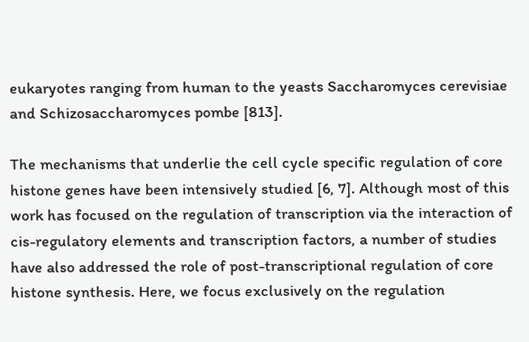eukaryotes ranging from human to the yeasts Saccharomyces cerevisiae and Schizosaccharomyces pombe [813].

The mechanisms that underlie the cell cycle specific regulation of core histone genes have been intensively studied [6, 7]. Although most of this work has focused on the regulation of transcription via the interaction of cis-regulatory elements and transcription factors, a number of studies have also addressed the role of post-transcriptional regulation of core histone synthesis. Here, we focus exclusively on the regulation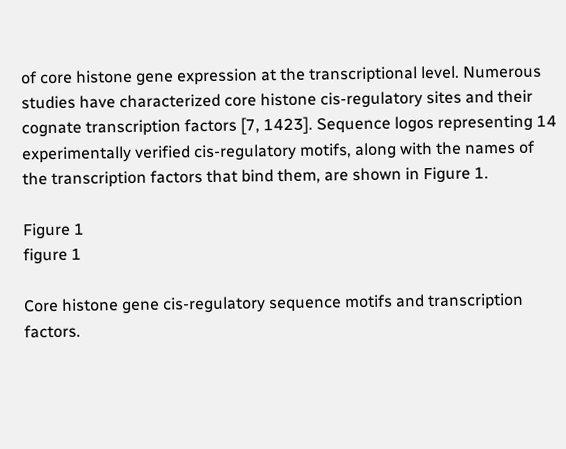of core histone gene expression at the transcriptional level. Numerous studies have characterized core histone cis-regulatory sites and their cognate transcription factors [7, 1423]. Sequence logos representing 14 experimentally verified cis-regulatory motifs, along with the names of the transcription factors that bind them, are shown in Figure 1.

Figure 1
figure 1

Core histone gene cis-regulatory sequence motifs and transcription factors.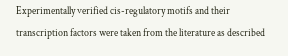Experimentally verified cis-regulatory motifs and their transcription factors were taken from the literature as described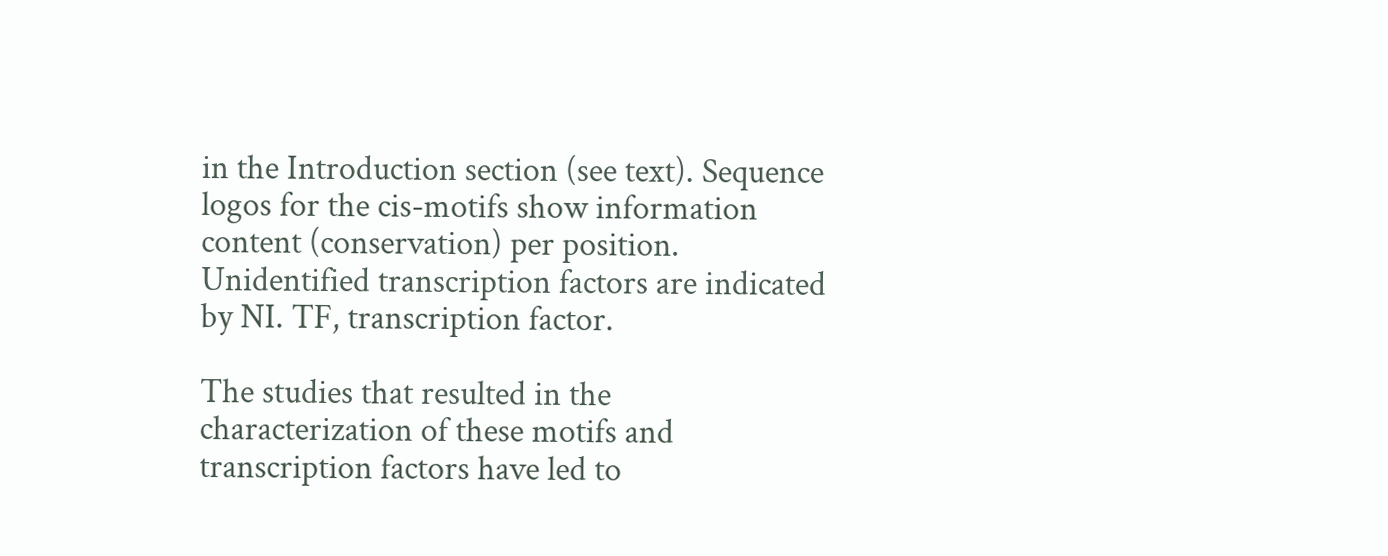in the Introduction section (see text). Sequence logos for the cis-motifs show information content (conservation) per position. Unidentified transcription factors are indicated by NI. TF, transcription factor.

The studies that resulted in the characterization of these motifs and transcription factors have led to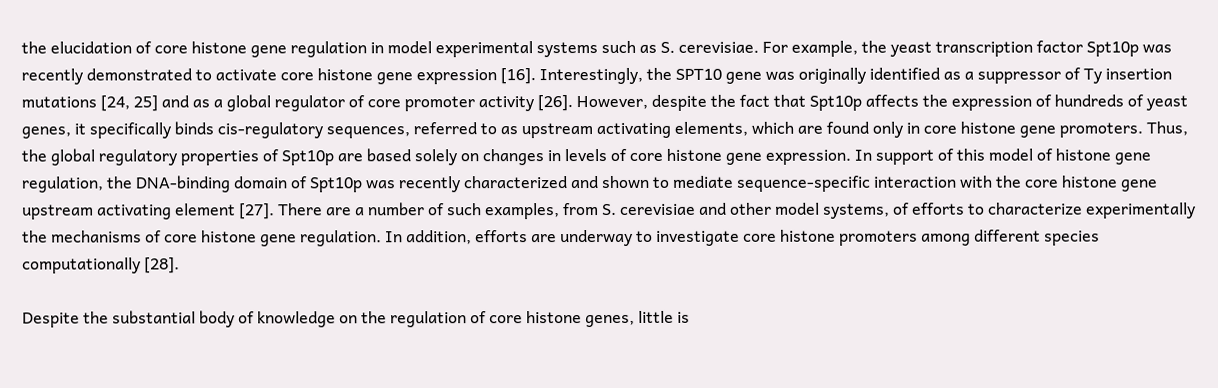the elucidation of core histone gene regulation in model experimental systems such as S. cerevisiae. For example, the yeast transcription factor Spt10p was recently demonstrated to activate core histone gene expression [16]. Interestingly, the SPT10 gene was originally identified as a suppressor of Ty insertion mutations [24, 25] and as a global regulator of core promoter activity [26]. However, despite the fact that Spt10p affects the expression of hundreds of yeast genes, it specifically binds cis-regulatory sequences, referred to as upstream activating elements, which are found only in core histone gene promoters. Thus, the global regulatory properties of Spt10p are based solely on changes in levels of core histone gene expression. In support of this model of histone gene regulation, the DNA-binding domain of Spt10p was recently characterized and shown to mediate sequence-specific interaction with the core histone gene upstream activating element [27]. There are a number of such examples, from S. cerevisiae and other model systems, of efforts to characterize experimentally the mechanisms of core histone gene regulation. In addition, efforts are underway to investigate core histone promoters among different species computationally [28].

Despite the substantial body of knowledge on the regulation of core histone genes, little is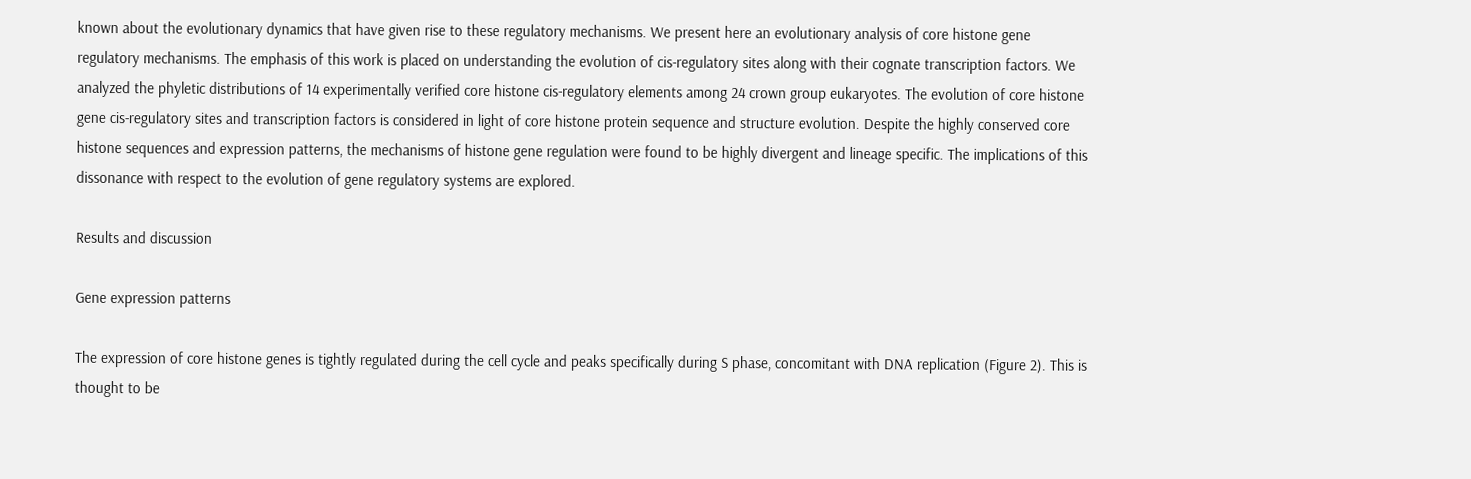known about the evolutionary dynamics that have given rise to these regulatory mechanisms. We present here an evolutionary analysis of core histone gene regulatory mechanisms. The emphasis of this work is placed on understanding the evolution of cis-regulatory sites along with their cognate transcription factors. We analyzed the phyletic distributions of 14 experimentally verified core histone cis-regulatory elements among 24 crown group eukaryotes. The evolution of core histone gene cis-regulatory sites and transcription factors is considered in light of core histone protein sequence and structure evolution. Despite the highly conserved core histone sequences and expression patterns, the mechanisms of histone gene regulation were found to be highly divergent and lineage specific. The implications of this dissonance with respect to the evolution of gene regulatory systems are explored.

Results and discussion

Gene expression patterns

The expression of core histone genes is tightly regulated during the cell cycle and peaks specifically during S phase, concomitant with DNA replication (Figure 2). This is thought to be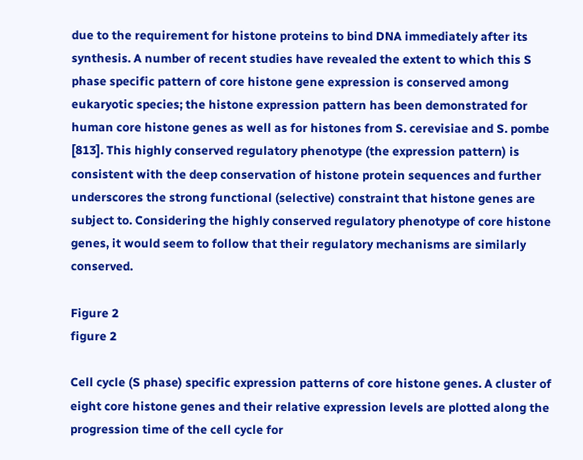due to the requirement for histone proteins to bind DNA immediately after its synthesis. A number of recent studies have revealed the extent to which this S phase specific pattern of core histone gene expression is conserved among eukaryotic species; the histone expression pattern has been demonstrated for human core histone genes as well as for histones from S. cerevisiae and S. pombe [813]. This highly conserved regulatory phenotype (the expression pattern) is consistent with the deep conservation of histone protein sequences and further underscores the strong functional (selective) constraint that histone genes are subject to. Considering the highly conserved regulatory phenotype of core histone genes, it would seem to follow that their regulatory mechanisms are similarly conserved.

Figure 2
figure 2

Cell cycle (S phase) specific expression patterns of core histone genes. A cluster of eight core histone genes and their relative expression levels are plotted along the progression time of the cell cycle for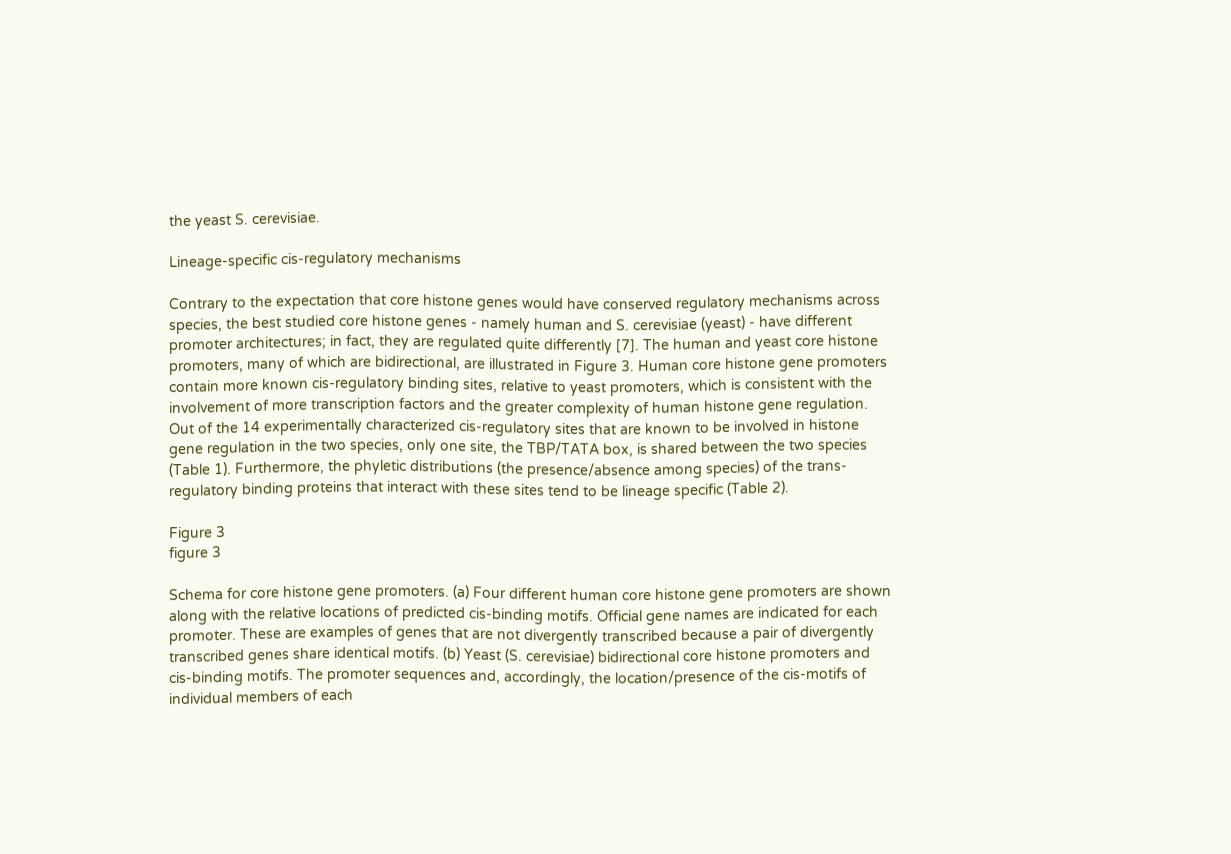the yeast S. cerevisiae.

Lineage-specific cis-regulatory mechanisms

Contrary to the expectation that core histone genes would have conserved regulatory mechanisms across species, the best studied core histone genes - namely human and S. cerevisiae (yeast) - have different promoter architectures; in fact, they are regulated quite differently [7]. The human and yeast core histone promoters, many of which are bidirectional, are illustrated in Figure 3. Human core histone gene promoters contain more known cis-regulatory binding sites, relative to yeast promoters, which is consistent with the involvement of more transcription factors and the greater complexity of human histone gene regulation. Out of the 14 experimentally characterized cis-regulatory sites that are known to be involved in histone gene regulation in the two species, only one site, the TBP/TATA box, is shared between the two species (Table 1). Furthermore, the phyletic distributions (the presence/absence among species) of the trans-regulatory binding proteins that interact with these sites tend to be lineage specific (Table 2).

Figure 3
figure 3

Schema for core histone gene promoters. (a) Four different human core histone gene promoters are shown along with the relative locations of predicted cis-binding motifs. Official gene names are indicated for each promoter. These are examples of genes that are not divergently transcribed because a pair of divergently transcribed genes share identical motifs. (b) Yeast (S. cerevisiae) bidirectional core histone promoters and cis-binding motifs. The promoter sequences and, accordingly, the location/presence of the cis-motifs of individual members of each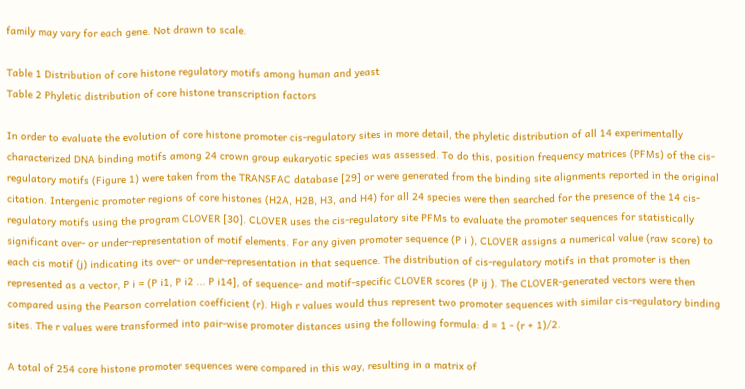family may vary for each gene. Not drawn to scale.

Table 1 Distribution of core histone regulatory motifs among human and yeast
Table 2 Phyletic distribution of core histone transcription factors

In order to evaluate the evolution of core histone promoter cis-regulatory sites in more detail, the phyletic distribution of all 14 experimentally characterized DNA binding motifs among 24 crown group eukaryotic species was assessed. To do this, position frequency matrices (PFMs) of the cis-regulatory motifs (Figure 1) were taken from the TRANSFAC database [29] or were generated from the binding site alignments reported in the original citation. Intergenic promoter regions of core histones (H2A, H2B, H3, and H4) for all 24 species were then searched for the presence of the 14 cis-regulatory motifs using the program CLOVER [30]. CLOVER uses the cis-regulatory site PFMs to evaluate the promoter sequences for statistically significant over- or under-representation of motif elements. For any given promoter sequence (P i ), CLOVER assigns a numerical value (raw score) to each cis motif (j) indicating its over- or under-representation in that sequence. The distribution of cis-regulatory motifs in that promoter is then represented as a vector, P i = (P i1, P i2 ... P i14], of sequence- and motif-specific CLOVER scores (P ij ). The CLOVER-generated vectors were then compared using the Pearson correlation coefficient (r). High r values would thus represent two promoter sequences with similar cis-regulatory binding sites. The r values were transformed into pair-wise promoter distances using the following formula: d = 1 - (r + 1)/2.

A total of 254 core histone promoter sequences were compared in this way, resulting in a matrix of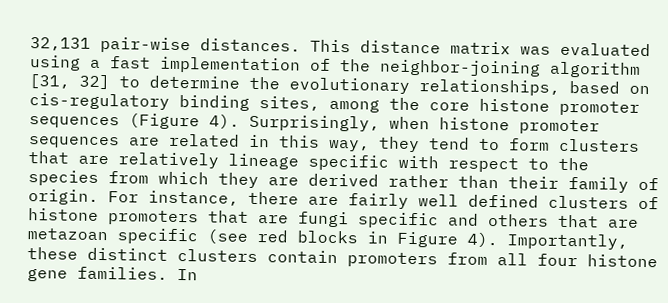32,131 pair-wise distances. This distance matrix was evaluated using a fast implementation of the neighbor-joining algorithm [31, 32] to determine the evolutionary relationships, based on cis-regulatory binding sites, among the core histone promoter sequences (Figure 4). Surprisingly, when histone promoter sequences are related in this way, they tend to form clusters that are relatively lineage specific with respect to the species from which they are derived rather than their family of origin. For instance, there are fairly well defined clusters of histone promoters that are fungi specific and others that are metazoan specific (see red blocks in Figure 4). Importantly, these distinct clusters contain promoters from all four histone gene families. In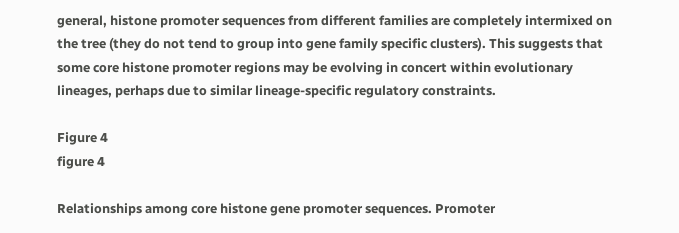general, histone promoter sequences from different families are completely intermixed on the tree (they do not tend to group into gene family specific clusters). This suggests that some core histone promoter regions may be evolving in concert within evolutionary lineages, perhaps due to similar lineage-specific regulatory constraints.

Figure 4
figure 4

Relationships among core histone gene promoter sequences. Promoter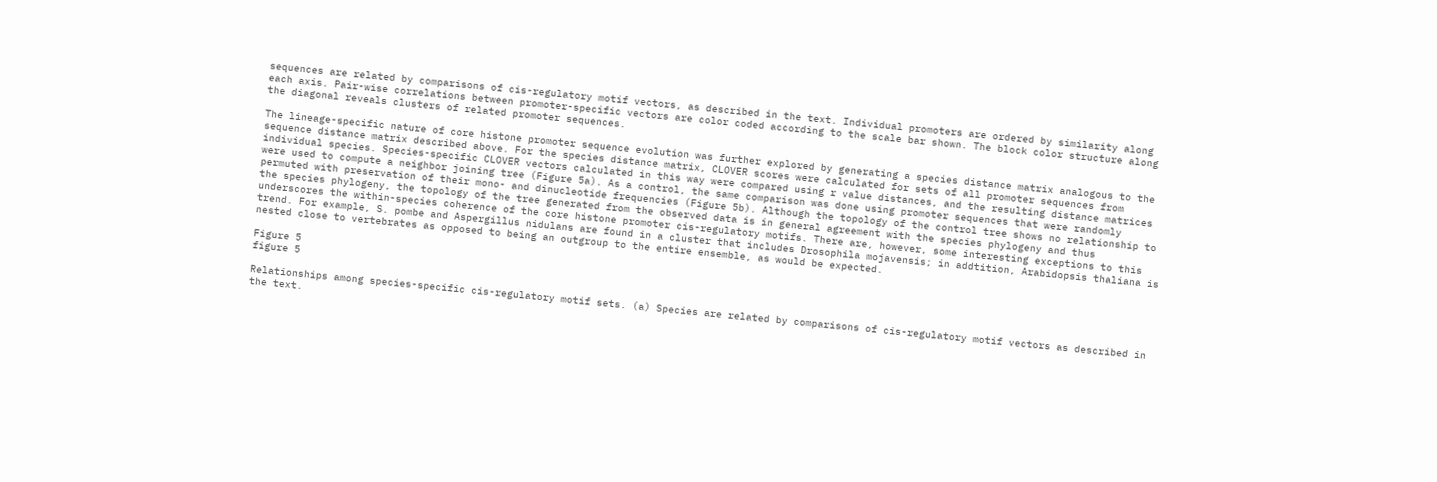sequences are related by comparisons of cis-regulatory motif vectors, as described in the text. Individual promoters are ordered by similarity along each axis. Pair-wise correlations between promoter-specific vectors are color coded according to the scale bar shown. The block color structure along the diagonal reveals clusters of related promoter sequences.

The lineage-specific nature of core histone promoter sequence evolution was further explored by generating a species distance matrix analogous to the sequence distance matrix described above. For the species distance matrix, CLOVER scores were calculated for sets of all promoter sequences from individual species. Species-specific CLOVER vectors calculated in this way were compared using r value distances, and the resulting distance matrices were used to compute a neighbor joining tree (Figure 5a). As a control, the same comparison was done using promoter sequences that were randomly permuted with preservation of their mono- and dinucleotide frequencies (Figure 5b). Although the topology of the control tree shows no relationship to the species phylogeny, the topology of the tree generated from the observed data is in general agreement with the species phylogeny and thus underscores the within-species coherence of the core histone promoter cis-regulatory motifs. There are, however, some interesting exceptions to this trend. For example, S. pombe and Aspergillus nidulans are found in a cluster that includes Drosophila mojavensis; in addtition, Arabidopsis thaliana is nested close to vertebrates as opposed to being an outgroup to the entire ensemble, as would be expected.

Figure 5
figure 5

Relationships among species-specific cis-regulatory motif sets. (a) Species are related by comparisons of cis-regulatory motif vectors as described in the text.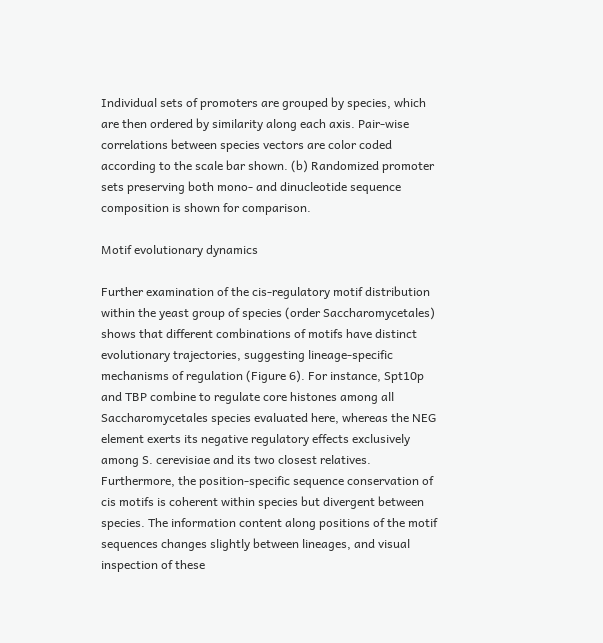Individual sets of promoters are grouped by species, which are then ordered by similarity along each axis. Pair-wise correlations between species vectors are color coded according to the scale bar shown. (b) Randomized promoter sets preserving both mono- and dinucleotide sequence composition is shown for comparison.

Motif evolutionary dynamics

Further examination of the cis-regulatory motif distribution within the yeast group of species (order Saccharomycetales) shows that different combinations of motifs have distinct evolutionary trajectories, suggesting lineage-specific mechanisms of regulation (Figure 6). For instance, Spt10p and TBP combine to regulate core histones among all Saccharomycetales species evaluated here, whereas the NEG element exerts its negative regulatory effects exclusively among S. cerevisiae and its two closest relatives. Furthermore, the position-specific sequence conservation of cis motifs is coherent within species but divergent between species. The information content along positions of the motif sequences changes slightly between lineages, and visual inspection of these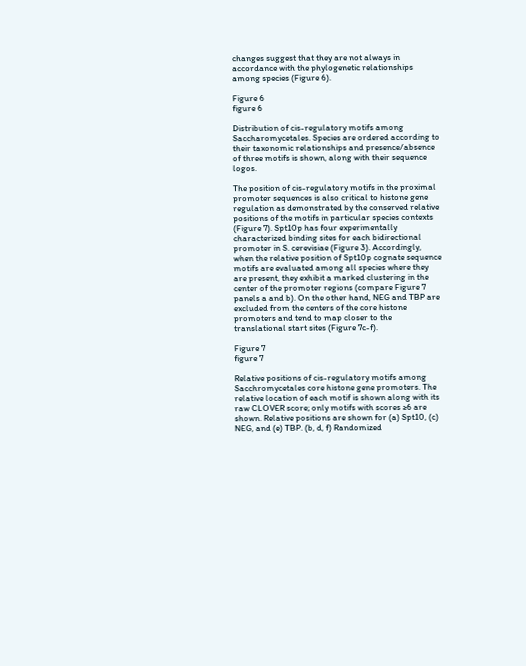changes suggest that they are not always in accordance with the phylogenetic relationships among species (Figure 6).

Figure 6
figure 6

Distribution of cis-regulatory motifs among Saccharomycetales. Species are ordered according to their taxonomic relationships and presence/absence of three motifs is shown, along with their sequence logos.

The position of cis-regulatory motifs in the proximal promoter sequences is also critical to histone gene regulation as demonstrated by the conserved relative positions of the motifs in particular species contexts (Figure 7). Spt10p has four experimentally characterized binding sites for each bidirectional promoter in S. cerevisiae (Figure 3). Accordingly, when the relative position of Spt10p cognate sequence motifs are evaluated among all species where they are present, they exhibit a marked clustering in the center of the promoter regions (compare Figure 7 panels a and b). On the other hand, NEG and TBP are excluded from the centers of the core histone promoters and tend to map closer to the translational start sites (Figure 7c-f).

Figure 7
figure 7

Relative positions of cis-regulatory motifs among Sacchromycetales core histone gene promoters. The relative location of each motif is shown along with its raw CLOVER score; only motifs with scores ≥6 are shown. Relative positions are shown for (a) Spt10, (c) NEG, and (e) TBP. (b, d, f) Randomized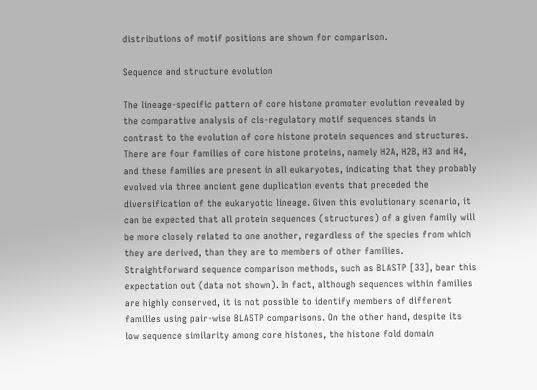distributions of motif positions are shown for comparison.

Sequence and structure evolution

The lineage-specific pattern of core histone promoter evolution revealed by the comparative analysis of cis-regulatory motif sequences stands in contrast to the evolution of core histone protein sequences and structures. There are four families of core histone proteins, namely H2A, H2B, H3 and H4, and these families are present in all eukaryotes, indicating that they probably evolved via three ancient gene duplication events that preceded the diversification of the eukaryotic lineage. Given this evolutionary scenario, it can be expected that all protein sequences (structures) of a given family will be more closely related to one another, regardless of the species from which they are derived, than they are to members of other families. Straightforward sequence comparison methods, such as BLASTP [33], bear this expectation out (data not shown). In fact, although sequences within families are highly conserved, it is not possible to identify members of different families using pair-wise BLASTP comparisons. On the other hand, despite its low sequence similarity among core histones, the histone fold domain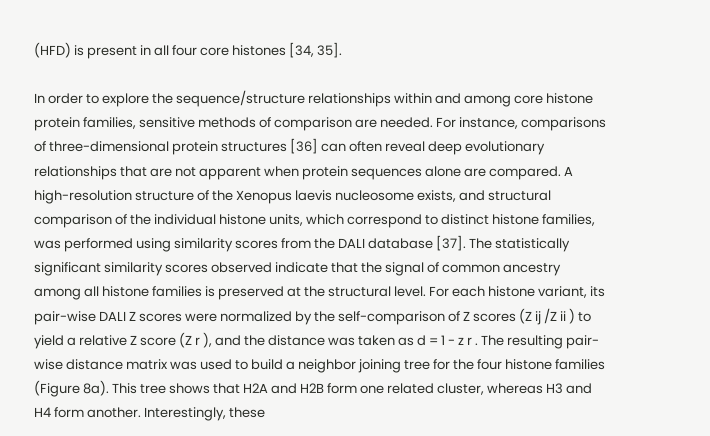(HFD) is present in all four core histones [34, 35].

In order to explore the sequence/structure relationships within and among core histone protein families, sensitive methods of comparison are needed. For instance, comparisons of three-dimensional protein structures [36] can often reveal deep evolutionary relationships that are not apparent when protein sequences alone are compared. A high-resolution structure of the Xenopus laevis nucleosome exists, and structural comparison of the individual histone units, which correspond to distinct histone families, was performed using similarity scores from the DALI database [37]. The statistically significant similarity scores observed indicate that the signal of common ancestry among all histone families is preserved at the structural level. For each histone variant, its pair-wise DALI Z scores were normalized by the self-comparison of Z scores (Z ij /Z ii ) to yield a relative Z score (Z r ), and the distance was taken as d = 1 - z r . The resulting pair-wise distance matrix was used to build a neighbor joining tree for the four histone families (Figure 8a). This tree shows that H2A and H2B form one related cluster, whereas H3 and H4 form another. Interestingly, these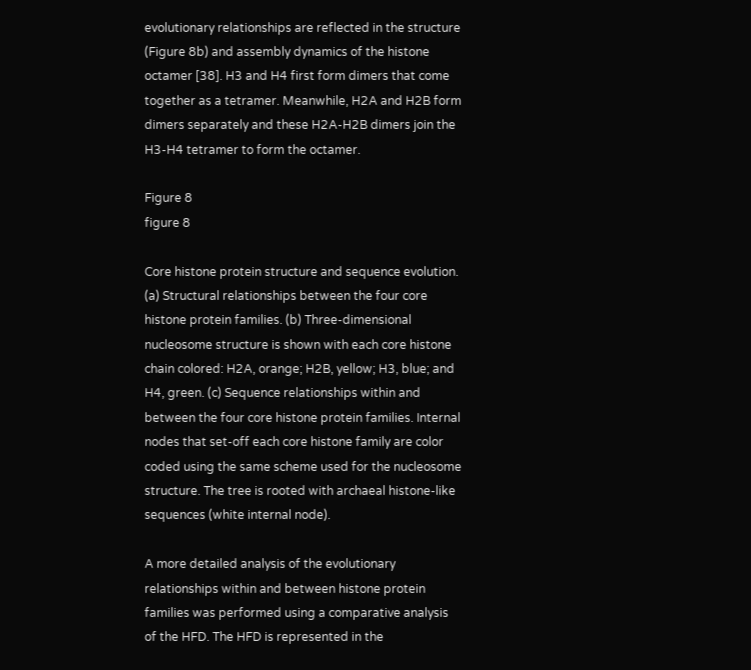evolutionary relationships are reflected in the structure (Figure 8b) and assembly dynamics of the histone octamer [38]. H3 and H4 first form dimers that come together as a tetramer. Meanwhile, H2A and H2B form dimers separately and these H2A-H2B dimers join the H3-H4 tetramer to form the octamer.

Figure 8
figure 8

Core histone protein structure and sequence evolution. (a) Structural relationships between the four core histone protein families. (b) Three-dimensional nucleosome structure is shown with each core histone chain colored: H2A, orange; H2B, yellow; H3, blue; and H4, green. (c) Sequence relationships within and between the four core histone protein families. Internal nodes that set-off each core histone family are color coded using the same scheme used for the nucleosome structure. The tree is rooted with archaeal histone-like sequences (white internal node).

A more detailed analysis of the evolutionary relationships within and between histone protein families was performed using a comparative analysis of the HFD. The HFD is represented in the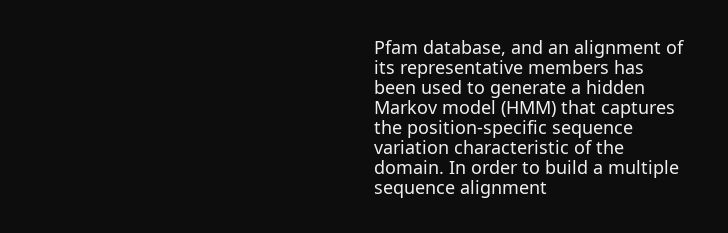Pfam database, and an alignment of its representative members has been used to generate a hidden Markov model (HMM) that captures the position-specific sequence variation characteristic of the domain. In order to build a multiple sequence alignment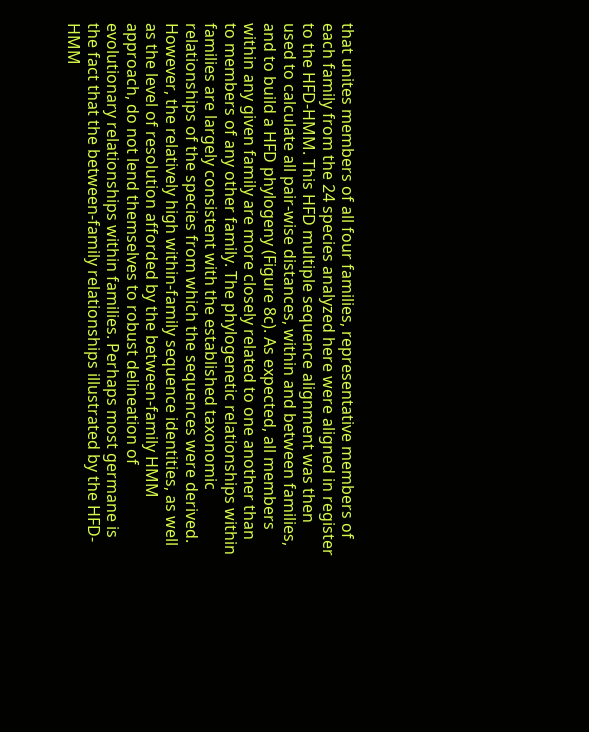that unites members of all four families, representative members of each family from the 24 species analyzed here were aligned in register to the HFD-HMM. This HFD multiple sequence alignment was then used to calculate all pair-wise distances, within and between families, and to build a HFD phylogeny (Figure 8c). As expected, all members within any given family are more closely related to one another than to members of any other family. The phylogenetic relationships within families are largely consistent with the established taxonomic relationships of the species from which the sequences were derived. However, the relatively high within-family sequence identities, as well as the level of resolution afforded by the between-family HMM approach, do not lend themselves to robust delineation of evolutionary relationships within families. Perhaps most germane is the fact that the between-family relationships illustrated by the HFD-HMM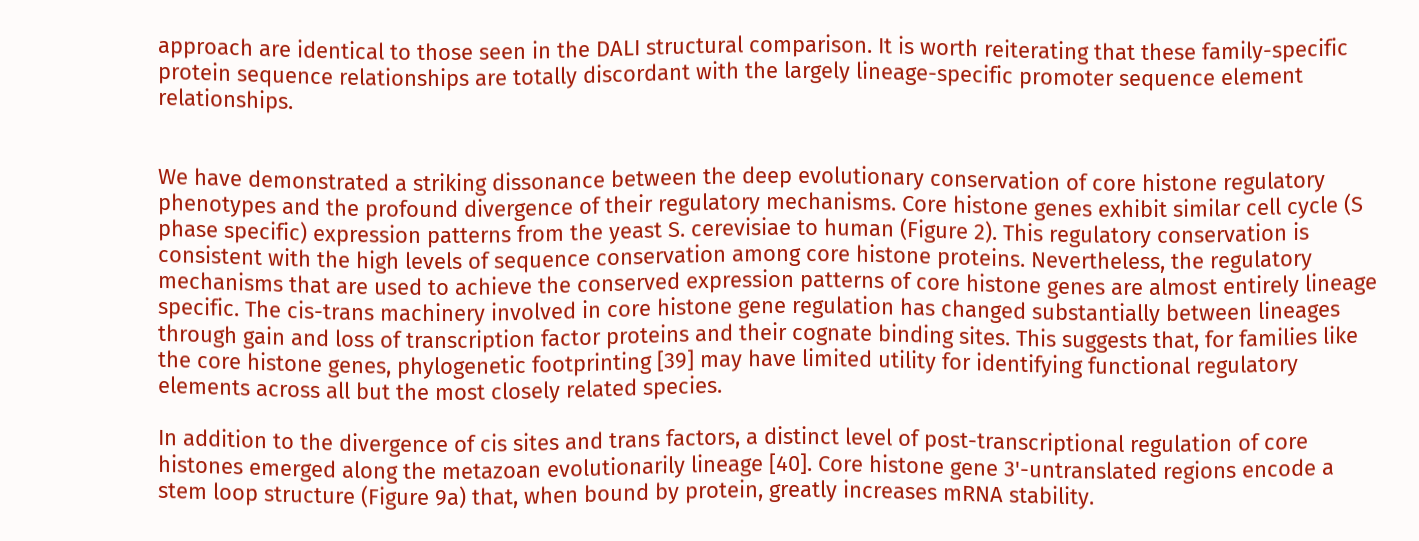approach are identical to those seen in the DALI structural comparison. It is worth reiterating that these family-specific protein sequence relationships are totally discordant with the largely lineage-specific promoter sequence element relationships.


We have demonstrated a striking dissonance between the deep evolutionary conservation of core histone regulatory phenotypes and the profound divergence of their regulatory mechanisms. Core histone genes exhibit similar cell cycle (S phase specific) expression patterns from the yeast S. cerevisiae to human (Figure 2). This regulatory conservation is consistent with the high levels of sequence conservation among core histone proteins. Nevertheless, the regulatory mechanisms that are used to achieve the conserved expression patterns of core histone genes are almost entirely lineage specific. The cis-trans machinery involved in core histone gene regulation has changed substantially between lineages through gain and loss of transcription factor proteins and their cognate binding sites. This suggests that, for families like the core histone genes, phylogenetic footprinting [39] may have limited utility for identifying functional regulatory elements across all but the most closely related species.

In addition to the divergence of cis sites and trans factors, a distinct level of post-transcriptional regulation of core histones emerged along the metazoan evolutionarily lineage [40]. Core histone gene 3'-untranslated regions encode a stem loop structure (Figure 9a) that, when bound by protein, greatly increases mRNA stability.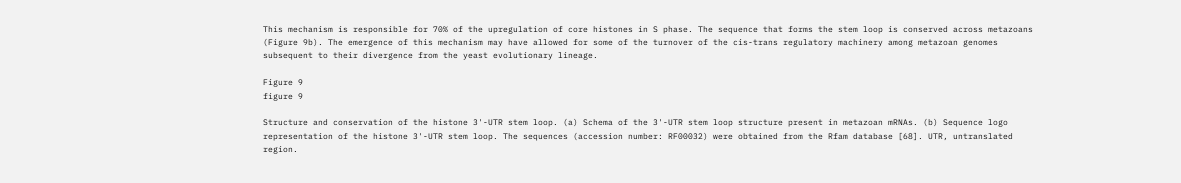This mechanism is responsible for 70% of the upregulation of core histones in S phase. The sequence that forms the stem loop is conserved across metazoans (Figure 9b). The emergence of this mechanism may have allowed for some of the turnover of the cis-trans regulatory machinery among metazoan genomes subsequent to their divergence from the yeast evolutionary lineage.

Figure 9
figure 9

Structure and conservation of the histone 3'-UTR stem loop. (a) Schema of the 3'-UTR stem loop structure present in metazoan mRNAs. (b) Sequence logo representation of the histone 3'-UTR stem loop. The sequences (accession number: RF00032) were obtained from the Rfam database [68]. UTR, untranslated region.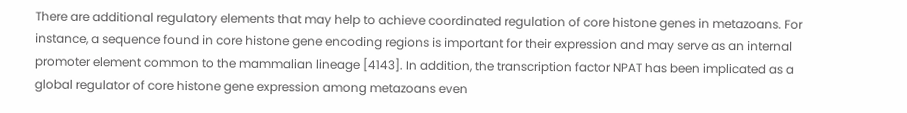There are additional regulatory elements that may help to achieve coordinated regulation of core histone genes in metazoans. For instance, a sequence found in core histone gene encoding regions is important for their expression and may serve as an internal promoter element common to the mammalian lineage [4143]. In addition, the transcription factor NPAT has been implicated as a global regulator of core histone gene expression among metazoans even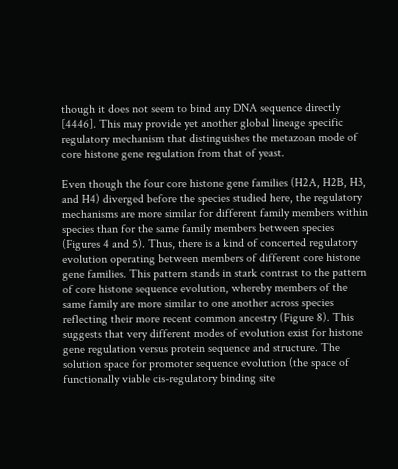though it does not seem to bind any DNA sequence directly [4446]. This may provide yet another global lineage specific regulatory mechanism that distinguishes the metazoan mode of core histone gene regulation from that of yeast.

Even though the four core histone gene families (H2A, H2B, H3, and H4) diverged before the species studied here, the regulatory mechanisms are more similar for different family members within species than for the same family members between species (Figures 4 and 5). Thus, there is a kind of concerted regulatory evolution operating between members of different core histone gene families. This pattern stands in stark contrast to the pattern of core histone sequence evolution, whereby members of the same family are more similar to one another across species reflecting their more recent common ancestry (Figure 8). This suggests that very different modes of evolution exist for histone gene regulation versus protein sequence and structure. The solution space for promoter sequence evolution (the space of functionally viable cis-regulatory binding site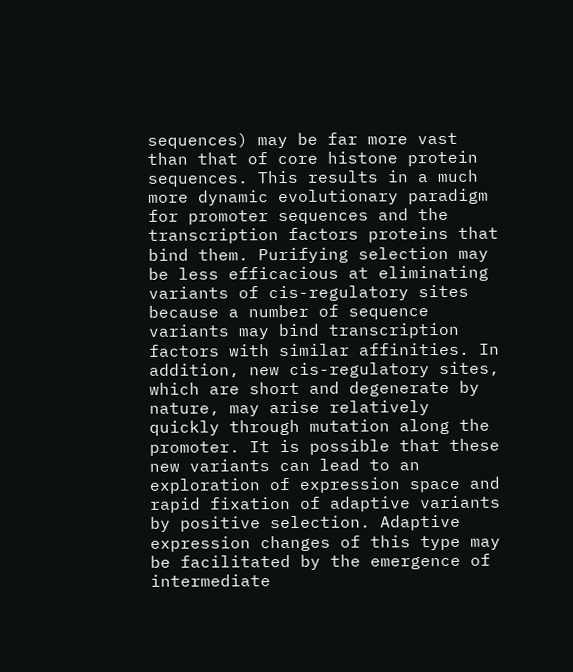sequences) may be far more vast than that of core histone protein sequences. This results in a much more dynamic evolutionary paradigm for promoter sequences and the transcription factors proteins that bind them. Purifying selection may be less efficacious at eliminating variants of cis-regulatory sites because a number of sequence variants may bind transcription factors with similar affinities. In addition, new cis-regulatory sites, which are short and degenerate by nature, may arise relatively quickly through mutation along the promoter. It is possible that these new variants can lead to an exploration of expression space and rapid fixation of adaptive variants by positive selection. Adaptive expression changes of this type may be facilitated by the emergence of intermediate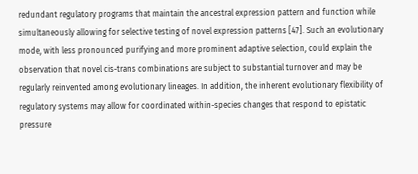redundant regulatory programs that maintain the ancestral expression pattern and function while simultaneously allowing for selective testing of novel expression patterns [47]. Such an evolutionary mode, with less pronounced purifying and more prominent adaptive selection, could explain the observation that novel cis-trans combinations are subject to substantial turnover and may be regularly reinvented among evolutionary lineages. In addition, the inherent evolutionary flexibility of regulatory systems may allow for coordinated within-species changes that respond to epistatic pressure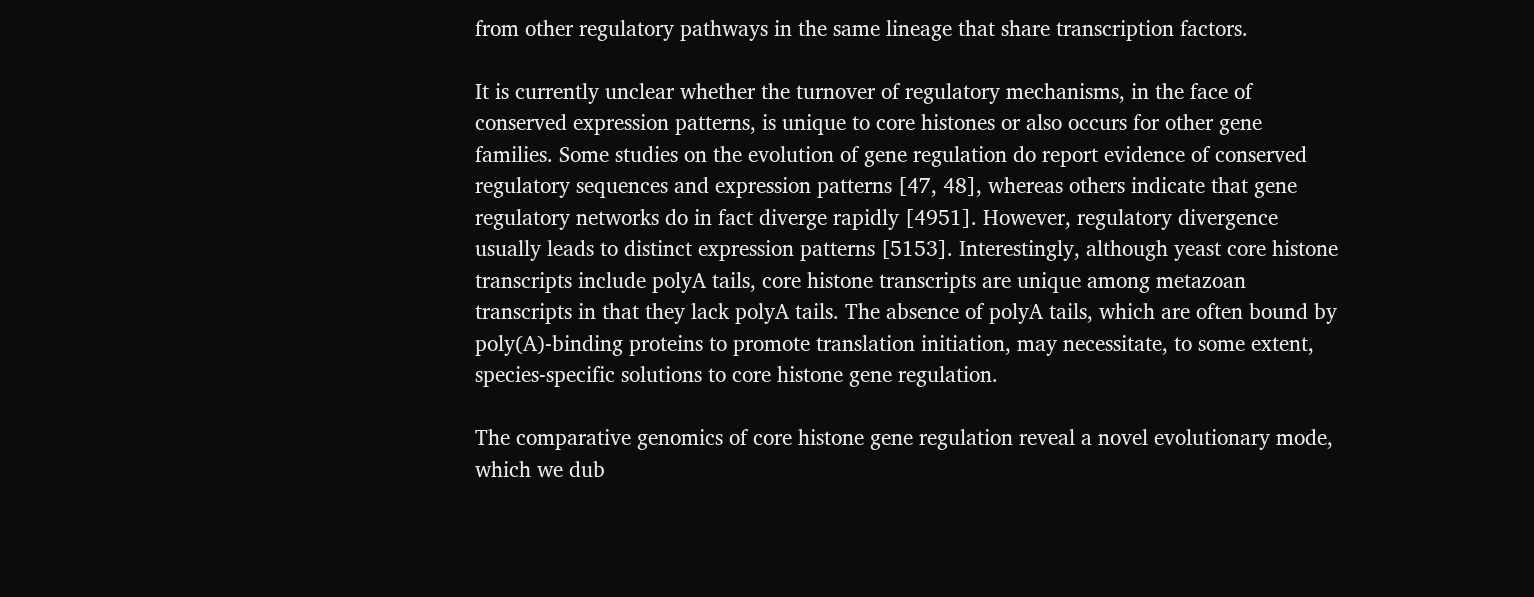from other regulatory pathways in the same lineage that share transcription factors.

It is currently unclear whether the turnover of regulatory mechanisms, in the face of conserved expression patterns, is unique to core histones or also occurs for other gene families. Some studies on the evolution of gene regulation do report evidence of conserved regulatory sequences and expression patterns [47, 48], whereas others indicate that gene regulatory networks do in fact diverge rapidly [4951]. However, regulatory divergence usually leads to distinct expression patterns [5153]. Interestingly, although yeast core histone transcripts include polyA tails, core histone transcripts are unique among metazoan transcripts in that they lack polyA tails. The absence of polyA tails, which are often bound by poly(A)-binding proteins to promote translation initiation, may necessitate, to some extent, species-specific solutions to core histone gene regulation.

The comparative genomics of core histone gene regulation reveal a novel evolutionary mode, which we dub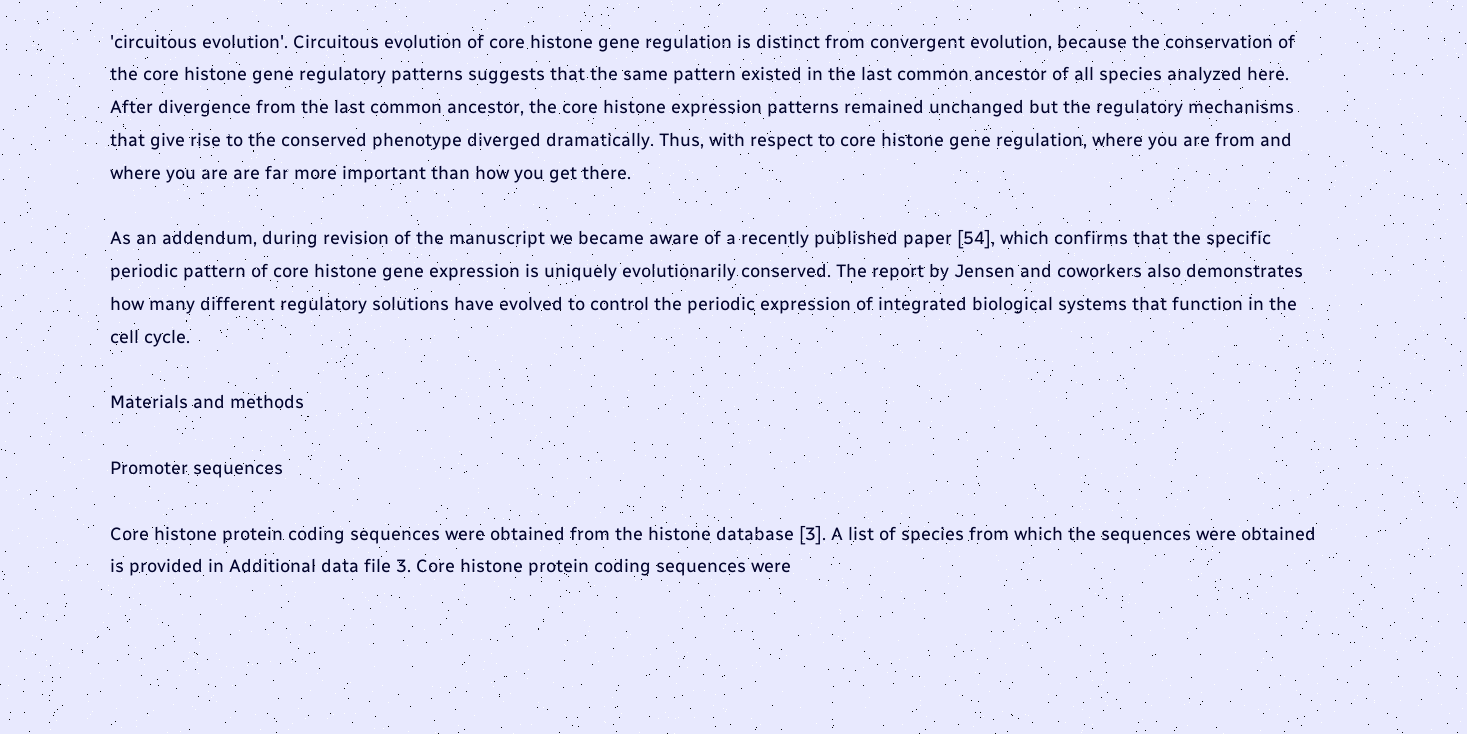'circuitous evolution'. Circuitous evolution of core histone gene regulation is distinct from convergent evolution, because the conservation of the core histone gene regulatory patterns suggests that the same pattern existed in the last common ancestor of all species analyzed here. After divergence from the last common ancestor, the core histone expression patterns remained unchanged but the regulatory mechanisms that give rise to the conserved phenotype diverged dramatically. Thus, with respect to core histone gene regulation, where you are from and where you are are far more important than how you get there.

As an addendum, during revision of the manuscript we became aware of a recently published paper [54], which confirms that the specific periodic pattern of core histone gene expression is uniquely evolutionarily conserved. The report by Jensen and coworkers also demonstrates how many different regulatory solutions have evolved to control the periodic expression of integrated biological systems that function in the cell cycle.

Materials and methods

Promoter sequences

Core histone protein coding sequences were obtained from the histone database [3]. A list of species from which the sequences were obtained is provided in Additional data file 3. Core histone protein coding sequences were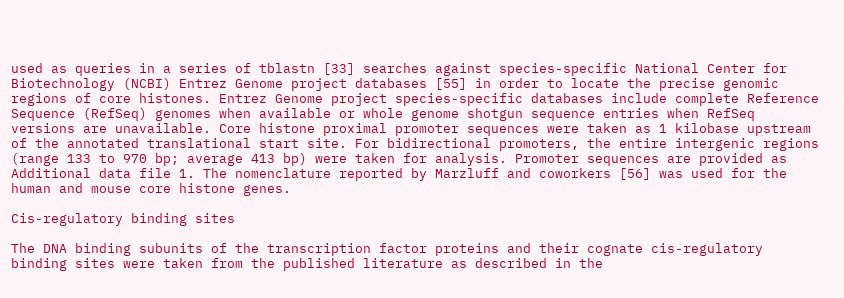used as queries in a series of tblastn [33] searches against species-specific National Center for Biotechnology (NCBI) Entrez Genome project databases [55] in order to locate the precise genomic regions of core histones. Entrez Genome project species-specific databases include complete Reference Sequence (RefSeq) genomes when available or whole genome shotgun sequence entries when RefSeq versions are unavailable. Core histone proximal promoter sequences were taken as 1 kilobase upstream of the annotated translational start site. For bidirectional promoters, the entire intergenic regions (range 133 to 970 bp; average 413 bp) were taken for analysis. Promoter sequences are provided as Additional data file 1. The nomenclature reported by Marzluff and coworkers [56] was used for the human and mouse core histone genes.

Cis-regulatory binding sites

The DNA binding subunits of the transcription factor proteins and their cognate cis-regulatory binding sites were taken from the published literature as described in the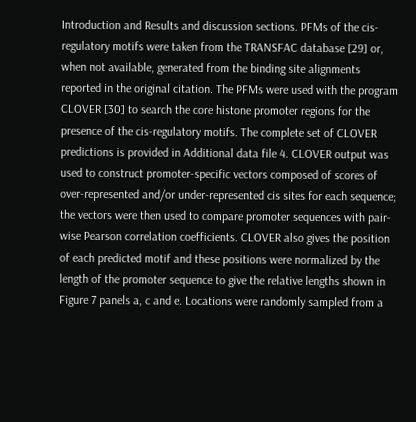Introduction and Results and discussion sections. PFMs of the cis-regulatory motifs were taken from the TRANSFAC database [29] or, when not available, generated from the binding site alignments reported in the original citation. The PFMs were used with the program CLOVER [30] to search the core histone promoter regions for the presence of the cis-regulatory motifs. The complete set of CLOVER predictions is provided in Additional data file 4. CLOVER output was used to construct promoter-specific vectors composed of scores of over-represented and/or under-represented cis sites for each sequence; the vectors were then used to compare promoter sequences with pair-wise Pearson correlation coefficients. CLOVER also gives the position of each predicted motif and these positions were normalized by the length of the promoter sequence to give the relative lengths shown in Figure 7 panels a, c and e. Locations were randomly sampled from a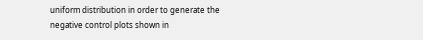uniform distribution in order to generate the negative control plots shown in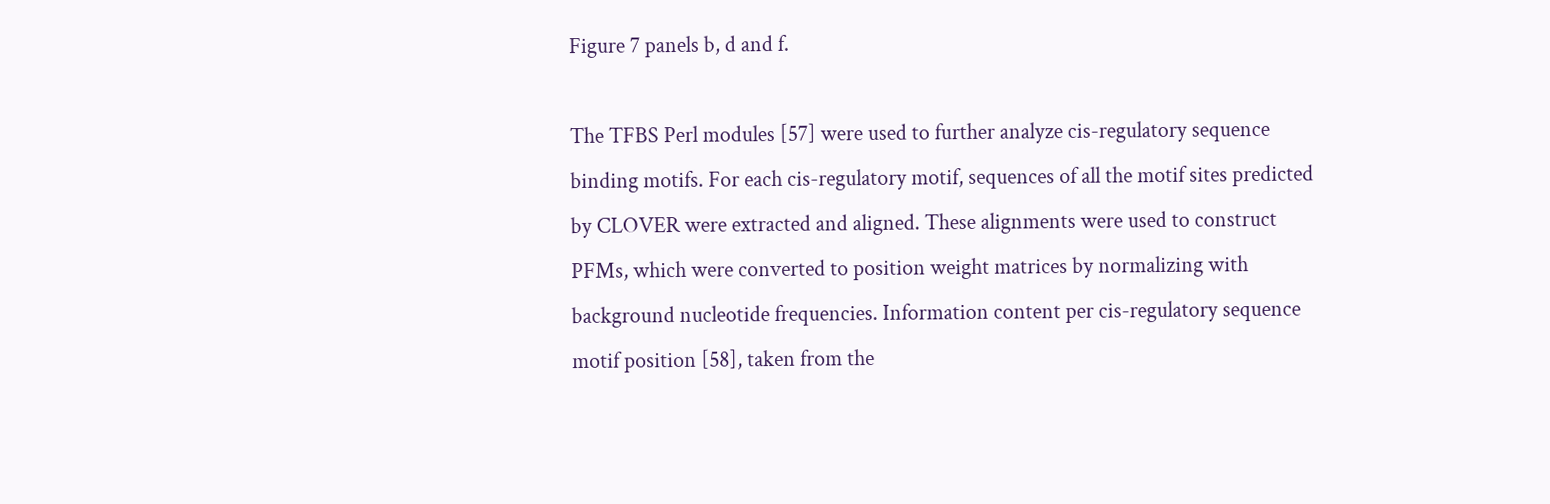Figure 7 panels b, d and f.

The TFBS Perl modules [57] were used to further analyze cis-regulatory sequence binding motifs. For each cis-regulatory motif, sequences of all the motif sites predicted by CLOVER were extracted and aligned. These alignments were used to construct PFMs, which were converted to position weight matrices by normalizing with background nucleotide frequencies. Information content per cis-regulatory sequence motif position [58], taken from the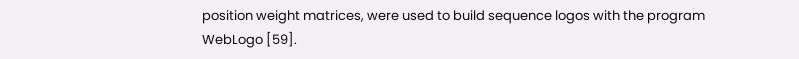position weight matrices, were used to build sequence logos with the program WebLogo [59].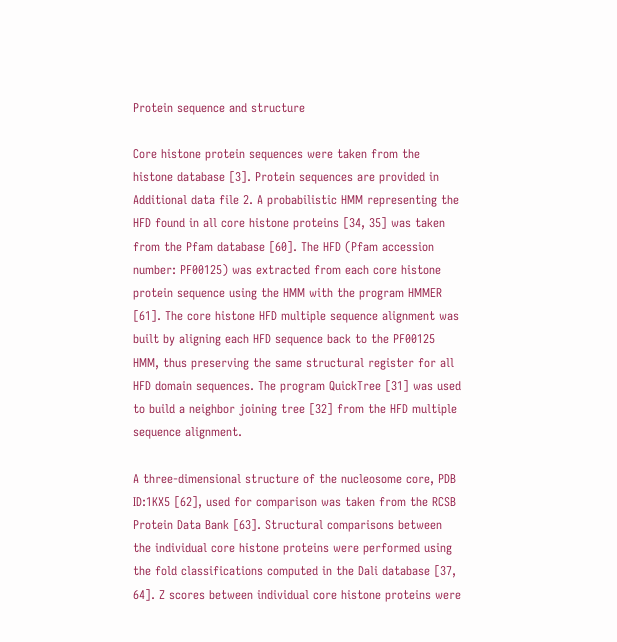Protein sequence and structure

Core histone protein sequences were taken from the histone database [3]. Protein sequences are provided in Additional data file 2. A probabilistic HMM representing the HFD found in all core histone proteins [34, 35] was taken from the Pfam database [60]. The HFD (Pfam accession number: PF00125) was extracted from each core histone protein sequence using the HMM with the program HMMER [61]. The core histone HFD multiple sequence alignment was built by aligning each HFD sequence back to the PF00125 HMM, thus preserving the same structural register for all HFD domain sequences. The program QuickTree [31] was used to build a neighbor joining tree [32] from the HFD multiple sequence alignment.

A three-dimensional structure of the nucleosome core, PDB ID:1KX5 [62], used for comparison was taken from the RCSB Protein Data Bank [63]. Structural comparisons between the individual core histone proteins were performed using the fold classifications computed in the Dali database [37, 64]. Z scores between individual core histone proteins were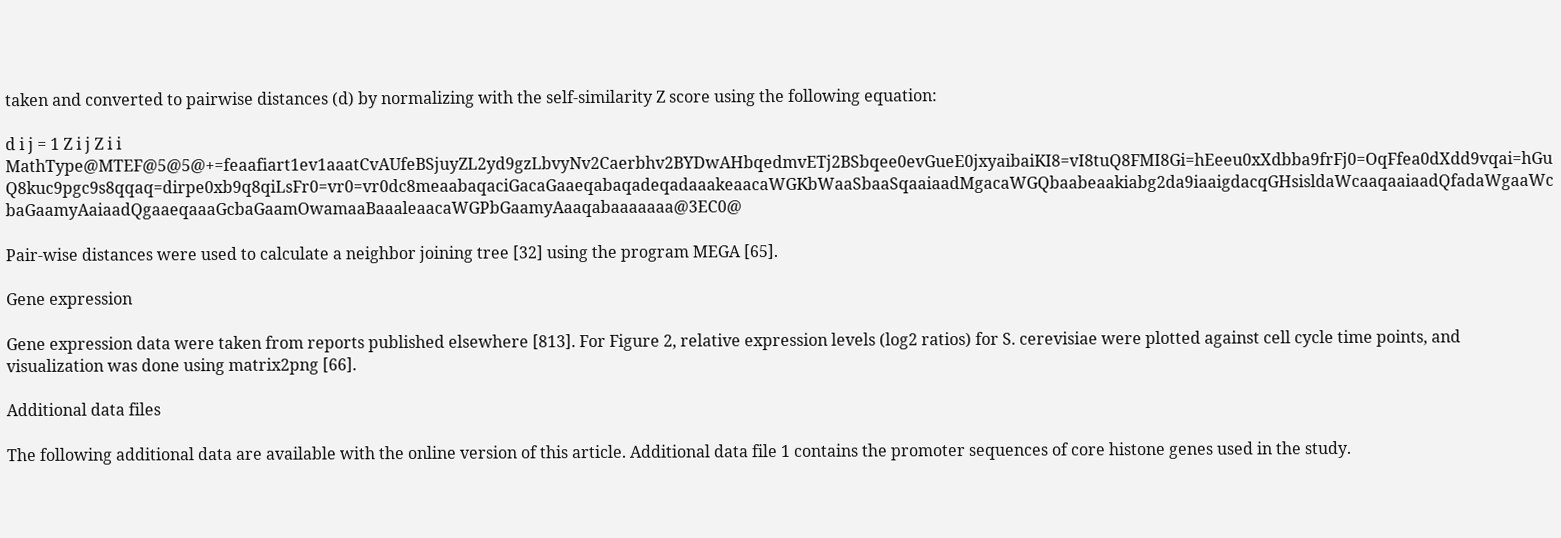taken and converted to pairwise distances (d) by normalizing with the self-similarity Z score using the following equation:

d i j = 1 Z i j Z i i MathType@MTEF@5@5@+=feaafiart1ev1aaatCvAUfeBSjuyZL2yd9gzLbvyNv2Caerbhv2BYDwAHbqedmvETj2BSbqee0evGueE0jxyaibaiKI8=vI8tuQ8FMI8Gi=hEeeu0xXdbba9frFj0=OqFfea0dXdd9vqai=hGuQ8kuc9pgc9s8qqaq=dirpe0xb9q8qiLsFr0=vr0=vr0dc8meaabaqaciGacaGaaeqabaqadeqadaaakeaacaWGKbWaaSbaaSqaaiaadMgacaWGQbaabeaakiabg2da9iaaigdacqGHsisldaWcaaqaaiaadQfadaWgaaWcbaGaamyAaiaadQgaaeqaaaGcbaGaamOwamaaBaaaleaacaWGPbGaamyAaaqabaaaaaaa@3EC0@

Pair-wise distances were used to calculate a neighbor joining tree [32] using the program MEGA [65].

Gene expression

Gene expression data were taken from reports published elsewhere [813]. For Figure 2, relative expression levels (log2 ratios) for S. cerevisiae were plotted against cell cycle time points, and visualization was done using matrix2png [66].

Additional data files

The following additional data are available with the online version of this article. Additional data file 1 contains the promoter sequences of core histone genes used in the study.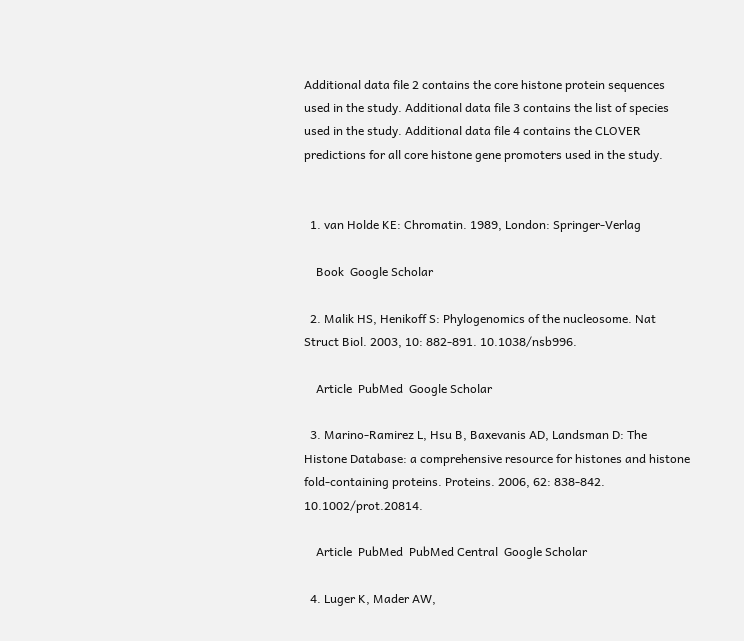Additional data file 2 contains the core histone protein sequences used in the study. Additional data file 3 contains the list of species used in the study. Additional data file 4 contains the CLOVER predictions for all core histone gene promoters used in the study.


  1. van Holde KE: Chromatin. 1989, London: Springer-Verlag

    Book  Google Scholar

  2. Malik HS, Henikoff S: Phylogenomics of the nucleosome. Nat Struct Biol. 2003, 10: 882-891. 10.1038/nsb996.

    Article  PubMed  Google Scholar

  3. Marino-Ramirez L, Hsu B, Baxevanis AD, Landsman D: The Histone Database: a comprehensive resource for histones and histone fold-containing proteins. Proteins. 2006, 62: 838-842. 10.1002/prot.20814.

    Article  PubMed  PubMed Central  Google Scholar

  4. Luger K, Mader AW,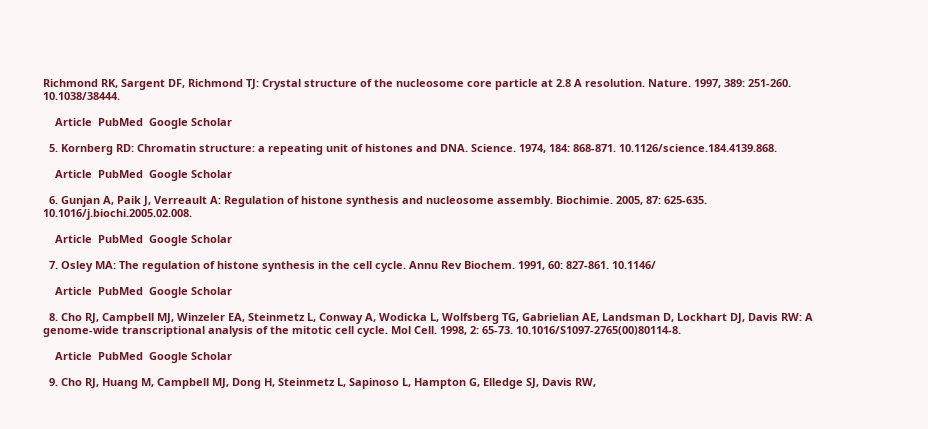Richmond RK, Sargent DF, Richmond TJ: Crystal structure of the nucleosome core particle at 2.8 A resolution. Nature. 1997, 389: 251-260. 10.1038/38444.

    Article  PubMed  Google Scholar

  5. Kornberg RD: Chromatin structure: a repeating unit of histones and DNA. Science. 1974, 184: 868-871. 10.1126/science.184.4139.868.

    Article  PubMed  Google Scholar

  6. Gunjan A, Paik J, Verreault A: Regulation of histone synthesis and nucleosome assembly. Biochimie. 2005, 87: 625-635. 10.1016/j.biochi.2005.02.008.

    Article  PubMed  Google Scholar

  7. Osley MA: The regulation of histone synthesis in the cell cycle. Annu Rev Biochem. 1991, 60: 827-861. 10.1146/

    Article  PubMed  Google Scholar

  8. Cho RJ, Campbell MJ, Winzeler EA, Steinmetz L, Conway A, Wodicka L, Wolfsberg TG, Gabrielian AE, Landsman D, Lockhart DJ, Davis RW: A genome-wide transcriptional analysis of the mitotic cell cycle. Mol Cell. 1998, 2: 65-73. 10.1016/S1097-2765(00)80114-8.

    Article  PubMed  Google Scholar

  9. Cho RJ, Huang M, Campbell MJ, Dong H, Steinmetz L, Sapinoso L, Hampton G, Elledge SJ, Davis RW,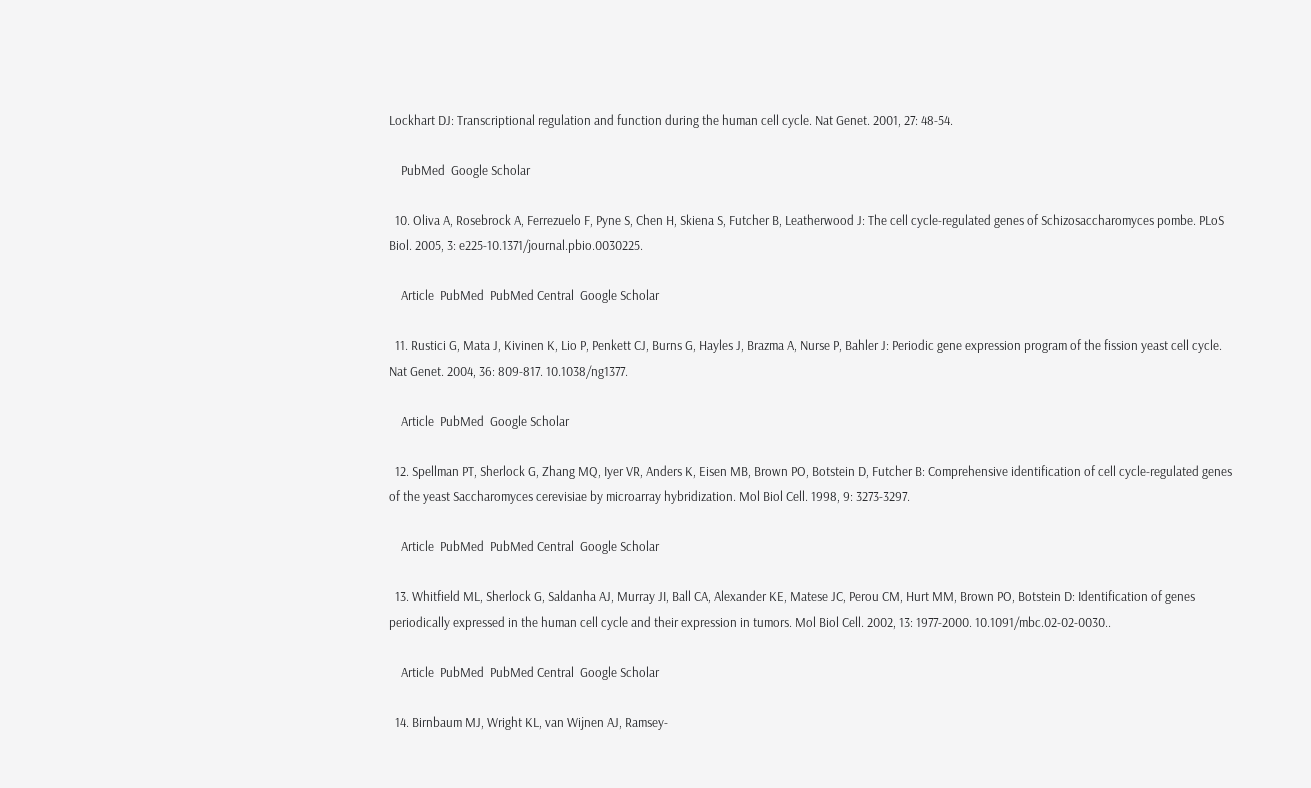Lockhart DJ: Transcriptional regulation and function during the human cell cycle. Nat Genet. 2001, 27: 48-54.

    PubMed  Google Scholar

  10. Oliva A, Rosebrock A, Ferrezuelo F, Pyne S, Chen H, Skiena S, Futcher B, Leatherwood J: The cell cycle-regulated genes of Schizosaccharomyces pombe. PLoS Biol. 2005, 3: e225-10.1371/journal.pbio.0030225.

    Article  PubMed  PubMed Central  Google Scholar

  11. Rustici G, Mata J, Kivinen K, Lio P, Penkett CJ, Burns G, Hayles J, Brazma A, Nurse P, Bahler J: Periodic gene expression program of the fission yeast cell cycle. Nat Genet. 2004, 36: 809-817. 10.1038/ng1377.

    Article  PubMed  Google Scholar

  12. Spellman PT, Sherlock G, Zhang MQ, Iyer VR, Anders K, Eisen MB, Brown PO, Botstein D, Futcher B: Comprehensive identification of cell cycle-regulated genes of the yeast Saccharomyces cerevisiae by microarray hybridization. Mol Biol Cell. 1998, 9: 3273-3297.

    Article  PubMed  PubMed Central  Google Scholar

  13. Whitfield ML, Sherlock G, Saldanha AJ, Murray JI, Ball CA, Alexander KE, Matese JC, Perou CM, Hurt MM, Brown PO, Botstein D: Identification of genes periodically expressed in the human cell cycle and their expression in tumors. Mol Biol Cell. 2002, 13: 1977-2000. 10.1091/mbc.02-02-0030..

    Article  PubMed  PubMed Central  Google Scholar

  14. Birnbaum MJ, Wright KL, van Wijnen AJ, Ramsey-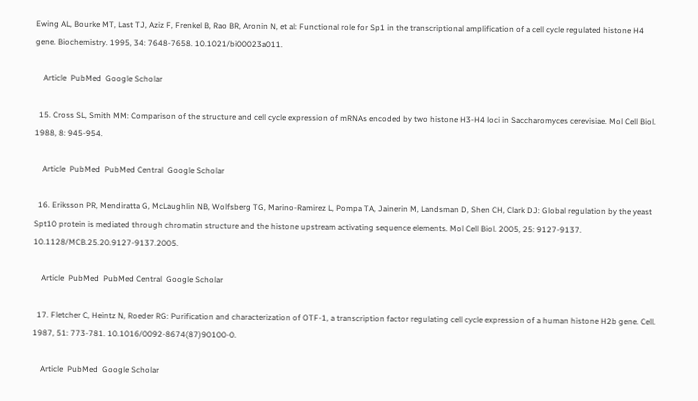Ewing AL, Bourke MT, Last TJ, Aziz F, Frenkel B, Rao BR, Aronin N, et al: Functional role for Sp1 in the transcriptional amplification of a cell cycle regulated histone H4 gene. Biochemistry. 1995, 34: 7648-7658. 10.1021/bi00023a011.

    Article  PubMed  Google Scholar

  15. Cross SL, Smith MM: Comparison of the structure and cell cycle expression of mRNAs encoded by two histone H3-H4 loci in Saccharomyces cerevisiae. Mol Cell Biol. 1988, 8: 945-954.

    Article  PubMed  PubMed Central  Google Scholar

  16. Eriksson PR, Mendiratta G, McLaughlin NB, Wolfsberg TG, Marino-Ramirez L, Pompa TA, Jainerin M, Landsman D, Shen CH, Clark DJ: Global regulation by the yeast Spt10 protein is mediated through chromatin structure and the histone upstream activating sequence elements. Mol Cell Biol. 2005, 25: 9127-9137. 10.1128/MCB.25.20.9127-9137.2005.

    Article  PubMed  PubMed Central  Google Scholar

  17. Fletcher C, Heintz N, Roeder RG: Purification and characterization of OTF-1, a transcription factor regulating cell cycle expression of a human histone H2b gene. Cell. 1987, 51: 773-781. 10.1016/0092-8674(87)90100-0.

    Article  PubMed  Google Scholar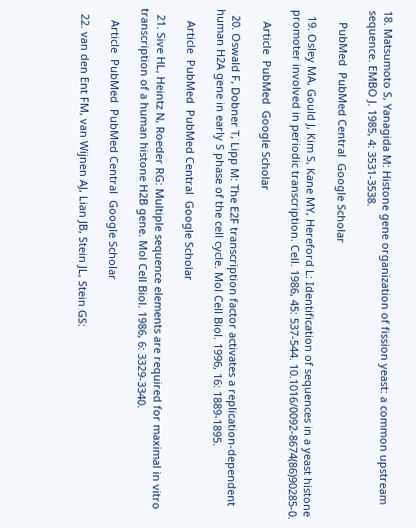18. Matsumoto S, Yanagida M: Histone gene organization of fission yeast: a common upstream sequence. EMBO J. 1985, 4: 3531-3538.

    PubMed  PubMed Central  Google Scholar

  19. Osley MA, Gould J, Kim S, Kane MY, Hereford L: Identification of sequences in a yeast histone promoter involved in periodic transcription. Cell. 1986, 45: 537-544. 10.1016/0092-8674(86)90285-0.

    Article  PubMed  Google Scholar

  20. Oswald F, Dobner T, Lipp M: The E2F transcription factor activates a replication-dependent human H2A gene in early S phase of the cell cycle. Mol Cell Biol. 1996, 16: 1889-1895.

    Article  PubMed  PubMed Central  Google Scholar

  21. Sive HL, Heintz N, Roeder RG: Multiple sequence elements are required for maximal in vitro transcription of a human histone H2B gene. Mol Cell Biol. 1986, 6: 3329-3340.

    Article  PubMed  PubMed Central  Google Scholar

  22. van den Ent FM, van Wijnen AJ, Lian JB, Stein JL, Stein GS: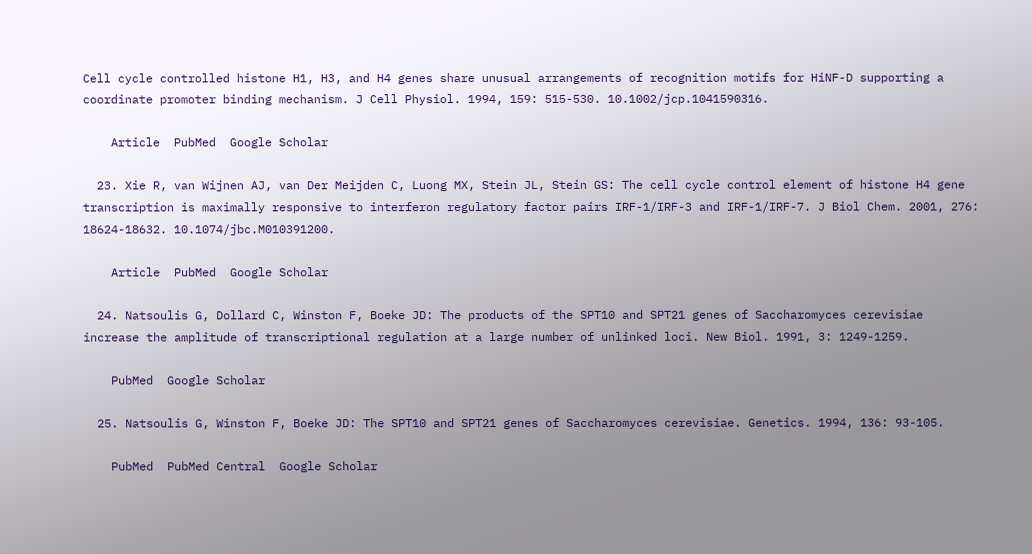Cell cycle controlled histone H1, H3, and H4 genes share unusual arrangements of recognition motifs for HiNF-D supporting a coordinate promoter binding mechanism. J Cell Physiol. 1994, 159: 515-530. 10.1002/jcp.1041590316.

    Article  PubMed  Google Scholar

  23. Xie R, van Wijnen AJ, van Der Meijden C, Luong MX, Stein JL, Stein GS: The cell cycle control element of histone H4 gene transcription is maximally responsive to interferon regulatory factor pairs IRF-1/IRF-3 and IRF-1/IRF-7. J Biol Chem. 2001, 276: 18624-18632. 10.1074/jbc.M010391200.

    Article  PubMed  Google Scholar

  24. Natsoulis G, Dollard C, Winston F, Boeke JD: The products of the SPT10 and SPT21 genes of Saccharomyces cerevisiae increase the amplitude of transcriptional regulation at a large number of unlinked loci. New Biol. 1991, 3: 1249-1259.

    PubMed  Google Scholar

  25. Natsoulis G, Winston F, Boeke JD: The SPT10 and SPT21 genes of Saccharomyces cerevisiae. Genetics. 1994, 136: 93-105.

    PubMed  PubMed Central  Google Scholar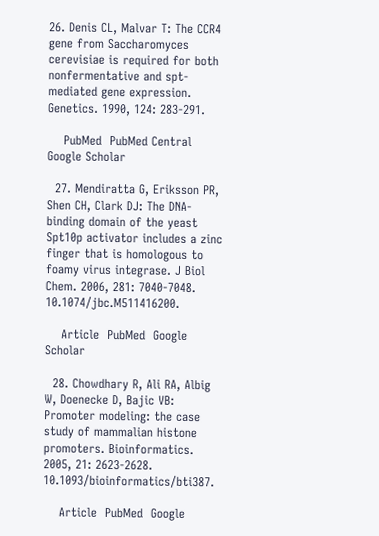26. Denis CL, Malvar T: The CCR4 gene from Saccharomyces cerevisiae is required for both nonfermentative and spt-mediated gene expression. Genetics. 1990, 124: 283-291.

    PubMed  PubMed Central  Google Scholar

  27. Mendiratta G, Eriksson PR, Shen CH, Clark DJ: The DNA-binding domain of the yeast Spt10p activator includes a zinc finger that is homologous to foamy virus integrase. J Biol Chem. 2006, 281: 7040-7048. 10.1074/jbc.M511416200.

    Article  PubMed  Google Scholar

  28. Chowdhary R, Ali RA, Albig W, Doenecke D, Bajic VB: Promoter modeling: the case study of mammalian histone promoters. Bioinformatics. 2005, 21: 2623-2628. 10.1093/bioinformatics/bti387.

    Article  PubMed  Google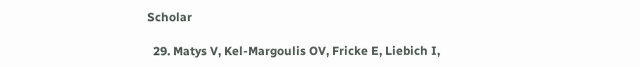Scholar

  29. Matys V, Kel-Margoulis OV, Fricke E, Liebich I,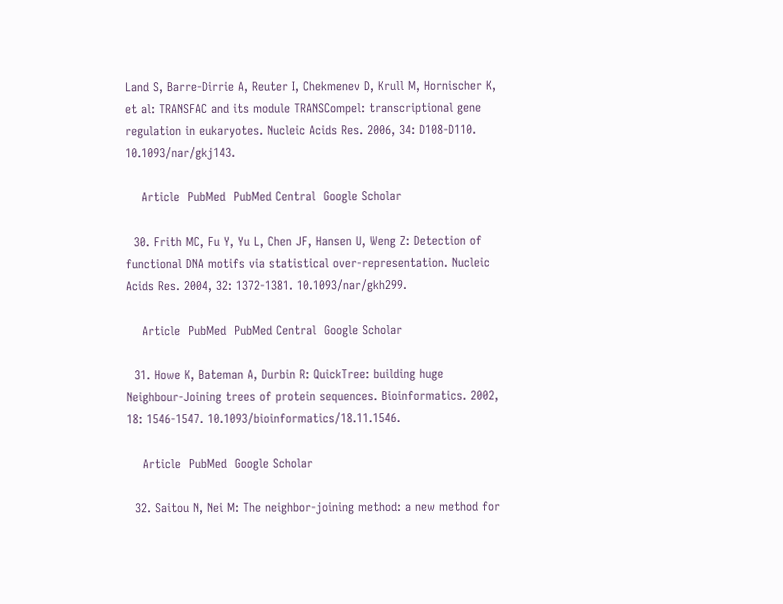Land S, Barre-Dirrie A, Reuter I, Chekmenev D, Krull M, Hornischer K, et al: TRANSFAC and its module TRANSCompel: transcriptional gene regulation in eukaryotes. Nucleic Acids Res. 2006, 34: D108-D110. 10.1093/nar/gkj143.

    Article  PubMed  PubMed Central  Google Scholar

  30. Frith MC, Fu Y, Yu L, Chen JF, Hansen U, Weng Z: Detection of functional DNA motifs via statistical over-representation. Nucleic Acids Res. 2004, 32: 1372-1381. 10.1093/nar/gkh299.

    Article  PubMed  PubMed Central  Google Scholar

  31. Howe K, Bateman A, Durbin R: QuickTree: building huge Neighbour-Joining trees of protein sequences. Bioinformatics. 2002, 18: 1546-1547. 10.1093/bioinformatics/18.11.1546.

    Article  PubMed  Google Scholar

  32. Saitou N, Nei M: The neighbor-joining method: a new method for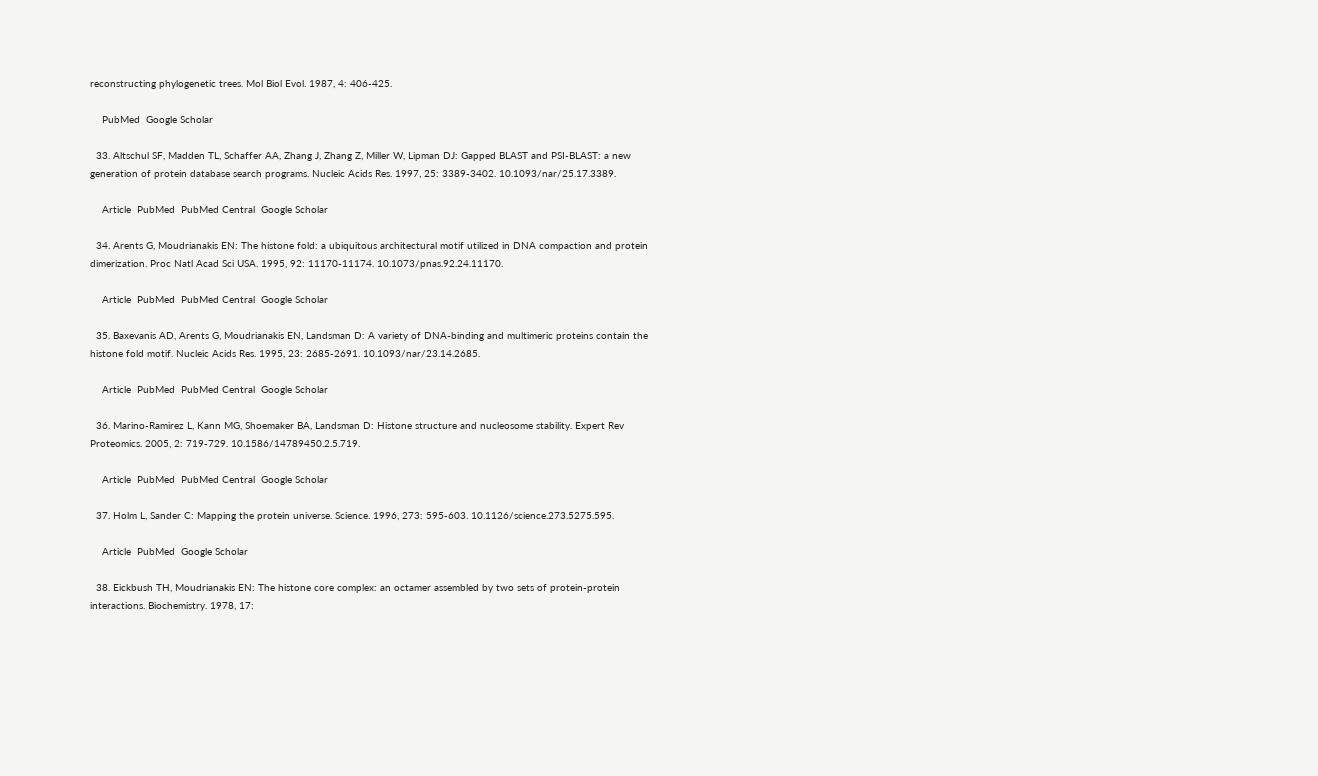reconstructing phylogenetic trees. Mol Biol Evol. 1987, 4: 406-425.

    PubMed  Google Scholar

  33. Altschul SF, Madden TL, Schaffer AA, Zhang J, Zhang Z, Miller W, Lipman DJ: Gapped BLAST and PSI-BLAST: a new generation of protein database search programs. Nucleic Acids Res. 1997, 25: 3389-3402. 10.1093/nar/25.17.3389.

    Article  PubMed  PubMed Central  Google Scholar

  34. Arents G, Moudrianakis EN: The histone fold: a ubiquitous architectural motif utilized in DNA compaction and protein dimerization. Proc Natl Acad Sci USA. 1995, 92: 11170-11174. 10.1073/pnas.92.24.11170.

    Article  PubMed  PubMed Central  Google Scholar

  35. Baxevanis AD, Arents G, Moudrianakis EN, Landsman D: A variety of DNA-binding and multimeric proteins contain the histone fold motif. Nucleic Acids Res. 1995, 23: 2685-2691. 10.1093/nar/23.14.2685.

    Article  PubMed  PubMed Central  Google Scholar

  36. Marino-Ramirez L, Kann MG, Shoemaker BA, Landsman D: Histone structure and nucleosome stability. Expert Rev Proteomics. 2005, 2: 719-729. 10.1586/14789450.2.5.719.

    Article  PubMed  PubMed Central  Google Scholar

  37. Holm L, Sander C: Mapping the protein universe. Science. 1996, 273: 595-603. 10.1126/science.273.5275.595.

    Article  PubMed  Google Scholar

  38. Eickbush TH, Moudrianakis EN: The histone core complex: an octamer assembled by two sets of protein-protein interactions. Biochemistry. 1978, 17: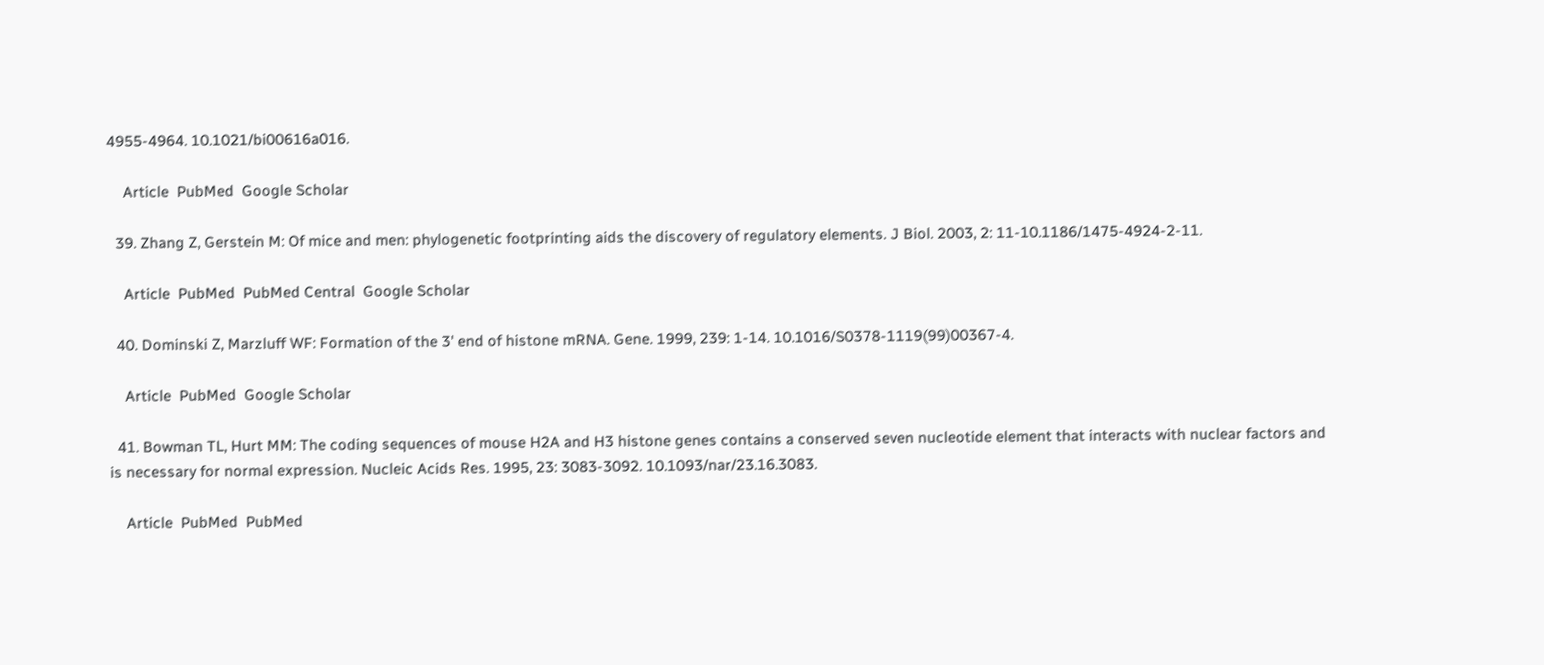4955-4964. 10.1021/bi00616a016.

    Article  PubMed  Google Scholar

  39. Zhang Z, Gerstein M: Of mice and men: phylogenetic footprinting aids the discovery of regulatory elements. J Biol. 2003, 2: 11-10.1186/1475-4924-2-11.

    Article  PubMed  PubMed Central  Google Scholar

  40. Dominski Z, Marzluff WF: Formation of the 3' end of histone mRNA. Gene. 1999, 239: 1-14. 10.1016/S0378-1119(99)00367-4.

    Article  PubMed  Google Scholar

  41. Bowman TL, Hurt MM: The coding sequences of mouse H2A and H3 histone genes contains a conserved seven nucleotide element that interacts with nuclear factors and is necessary for normal expression. Nucleic Acids Res. 1995, 23: 3083-3092. 10.1093/nar/23.16.3083.

    Article  PubMed  PubMed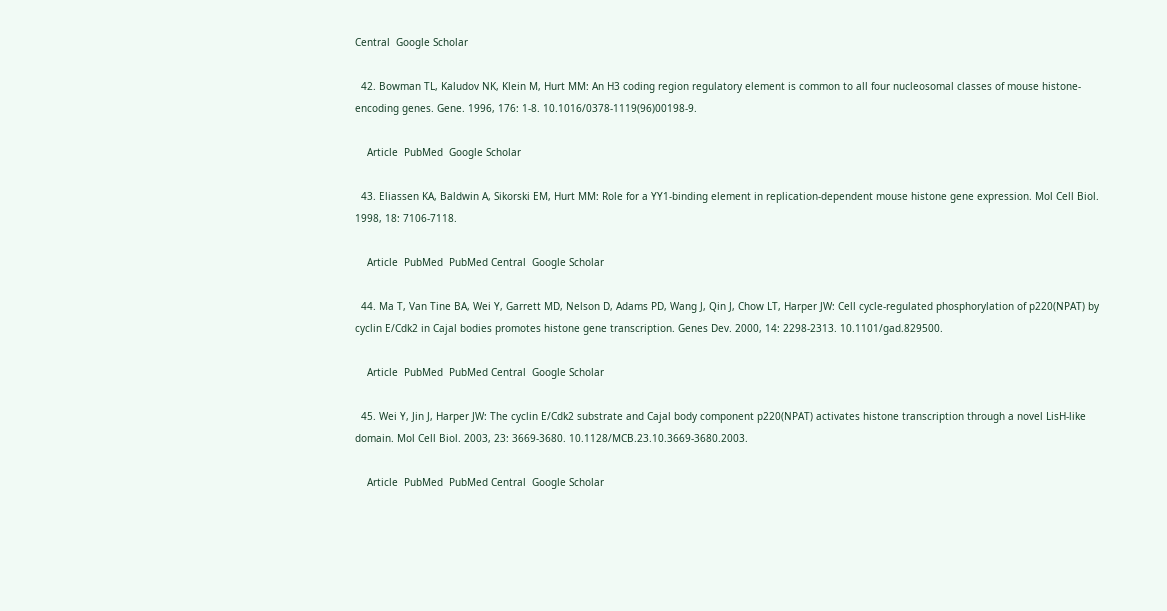Central  Google Scholar

  42. Bowman TL, Kaludov NK, Klein M, Hurt MM: An H3 coding region regulatory element is common to all four nucleosomal classes of mouse histone-encoding genes. Gene. 1996, 176: 1-8. 10.1016/0378-1119(96)00198-9.

    Article  PubMed  Google Scholar

  43. Eliassen KA, Baldwin A, Sikorski EM, Hurt MM: Role for a YY1-binding element in replication-dependent mouse histone gene expression. Mol Cell Biol. 1998, 18: 7106-7118.

    Article  PubMed  PubMed Central  Google Scholar

  44. Ma T, Van Tine BA, Wei Y, Garrett MD, Nelson D, Adams PD, Wang J, Qin J, Chow LT, Harper JW: Cell cycle-regulated phosphorylation of p220(NPAT) by cyclin E/Cdk2 in Cajal bodies promotes histone gene transcription. Genes Dev. 2000, 14: 2298-2313. 10.1101/gad.829500.

    Article  PubMed  PubMed Central  Google Scholar

  45. Wei Y, Jin J, Harper JW: The cyclin E/Cdk2 substrate and Cajal body component p220(NPAT) activates histone transcription through a novel LisH-like domain. Mol Cell Biol. 2003, 23: 3669-3680. 10.1128/MCB.23.10.3669-3680.2003.

    Article  PubMed  PubMed Central  Google Scholar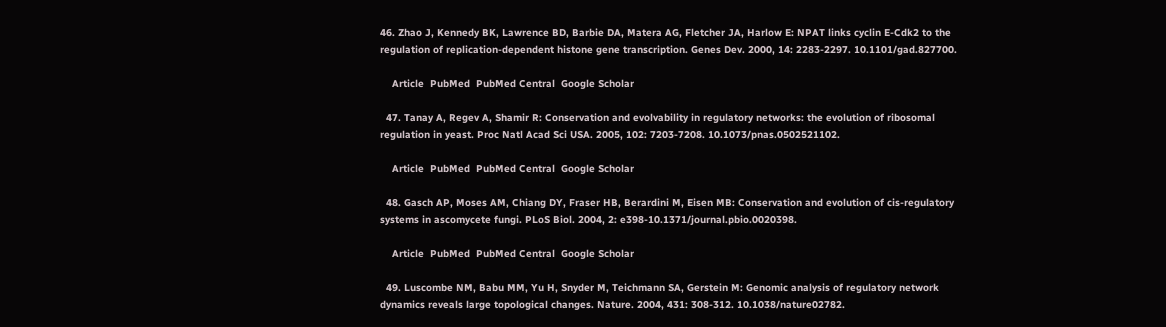46. Zhao J, Kennedy BK, Lawrence BD, Barbie DA, Matera AG, Fletcher JA, Harlow E: NPAT links cyclin E-Cdk2 to the regulation of replication-dependent histone gene transcription. Genes Dev. 2000, 14: 2283-2297. 10.1101/gad.827700.

    Article  PubMed  PubMed Central  Google Scholar

  47. Tanay A, Regev A, Shamir R: Conservation and evolvability in regulatory networks: the evolution of ribosomal regulation in yeast. Proc Natl Acad Sci USA. 2005, 102: 7203-7208. 10.1073/pnas.0502521102.

    Article  PubMed  PubMed Central  Google Scholar

  48. Gasch AP, Moses AM, Chiang DY, Fraser HB, Berardini M, Eisen MB: Conservation and evolution of cis-regulatory systems in ascomycete fungi. PLoS Biol. 2004, 2: e398-10.1371/journal.pbio.0020398.

    Article  PubMed  PubMed Central  Google Scholar

  49. Luscombe NM, Babu MM, Yu H, Snyder M, Teichmann SA, Gerstein M: Genomic analysis of regulatory network dynamics reveals large topological changes. Nature. 2004, 431: 308-312. 10.1038/nature02782.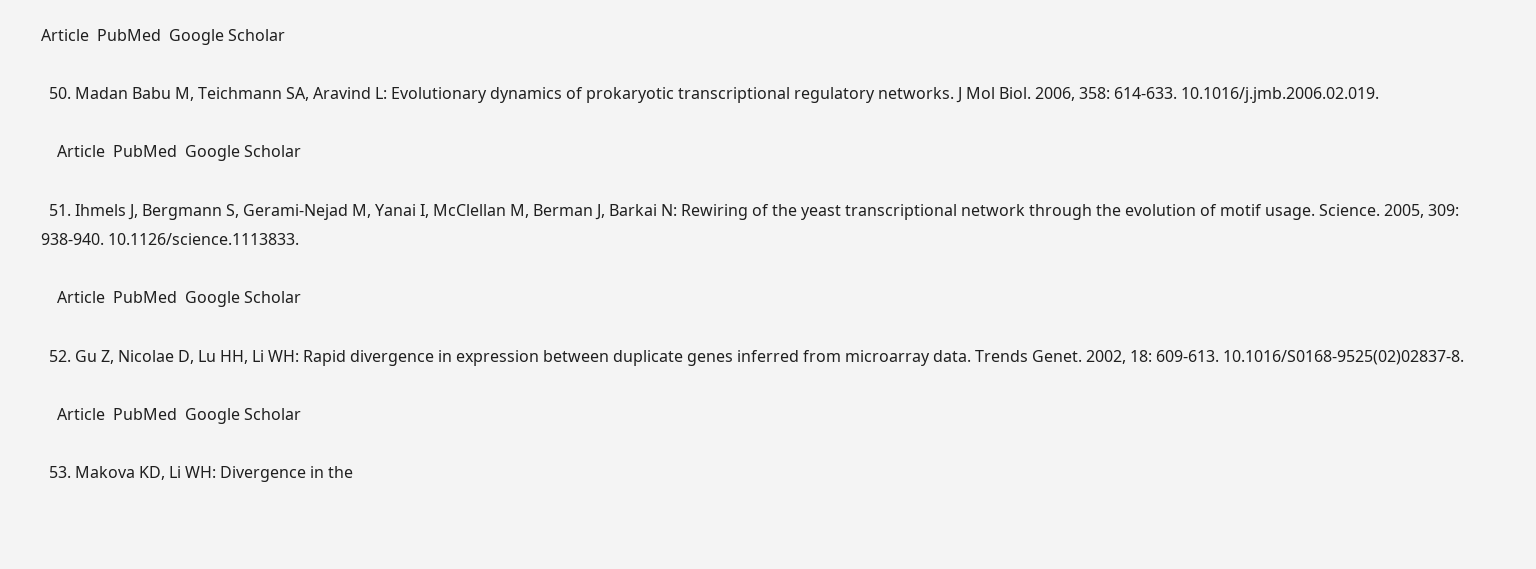Article  PubMed  Google Scholar

  50. Madan Babu M, Teichmann SA, Aravind L: Evolutionary dynamics of prokaryotic transcriptional regulatory networks. J Mol Biol. 2006, 358: 614-633. 10.1016/j.jmb.2006.02.019.

    Article  PubMed  Google Scholar

  51. Ihmels J, Bergmann S, Gerami-Nejad M, Yanai I, McClellan M, Berman J, Barkai N: Rewiring of the yeast transcriptional network through the evolution of motif usage. Science. 2005, 309: 938-940. 10.1126/science.1113833.

    Article  PubMed  Google Scholar

  52. Gu Z, Nicolae D, Lu HH, Li WH: Rapid divergence in expression between duplicate genes inferred from microarray data. Trends Genet. 2002, 18: 609-613. 10.1016/S0168-9525(02)02837-8.

    Article  PubMed  Google Scholar

  53. Makova KD, Li WH: Divergence in the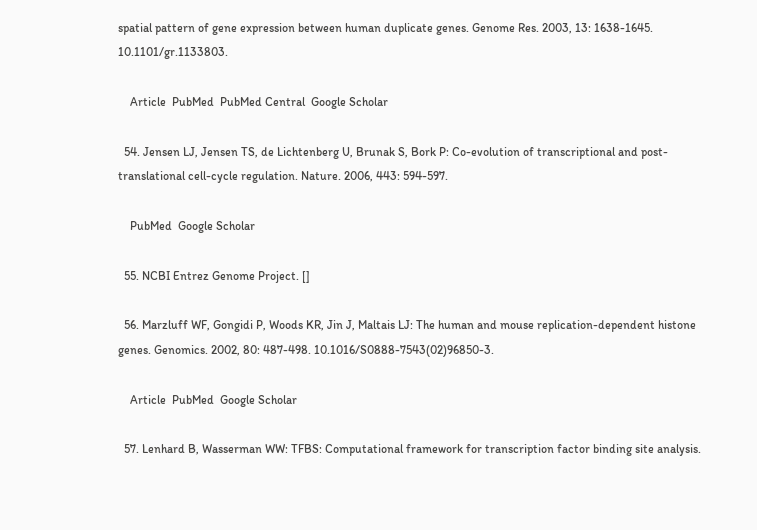spatial pattern of gene expression between human duplicate genes. Genome Res. 2003, 13: 1638-1645. 10.1101/gr.1133803.

    Article  PubMed  PubMed Central  Google Scholar

  54. Jensen LJ, Jensen TS, de Lichtenberg U, Brunak S, Bork P: Co-evolution of transcriptional and post-translational cell-cycle regulation. Nature. 2006, 443: 594-597.

    PubMed  Google Scholar

  55. NCBI Entrez Genome Project. []

  56. Marzluff WF, Gongidi P, Woods KR, Jin J, Maltais LJ: The human and mouse replication-dependent histone genes. Genomics. 2002, 80: 487-498. 10.1016/S0888-7543(02)96850-3.

    Article  PubMed  Google Scholar

  57. Lenhard B, Wasserman WW: TFBS: Computational framework for transcription factor binding site analysis.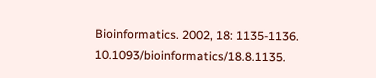Bioinformatics. 2002, 18: 1135-1136. 10.1093/bioinformatics/18.8.1135.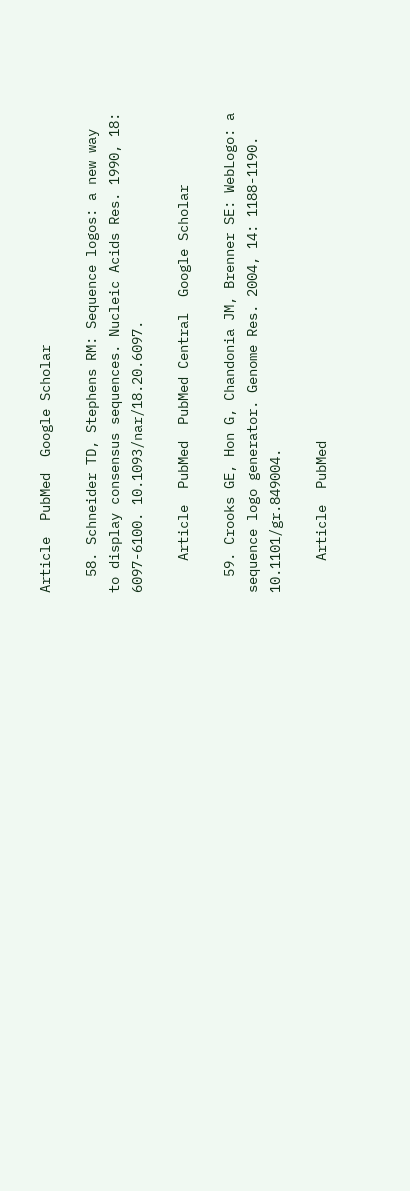Article  PubMed  Google Scholar

  58. Schneider TD, Stephens RM: Sequence logos: a new way to display consensus sequences. Nucleic Acids Res. 1990, 18: 6097-6100. 10.1093/nar/18.20.6097.

    Article  PubMed  PubMed Central  Google Scholar

  59. Crooks GE, Hon G, Chandonia JM, Brenner SE: WebLogo: a sequence logo generator. Genome Res. 2004, 14: 1188-1190. 10.1101/gr.849004.

    Article  PubMed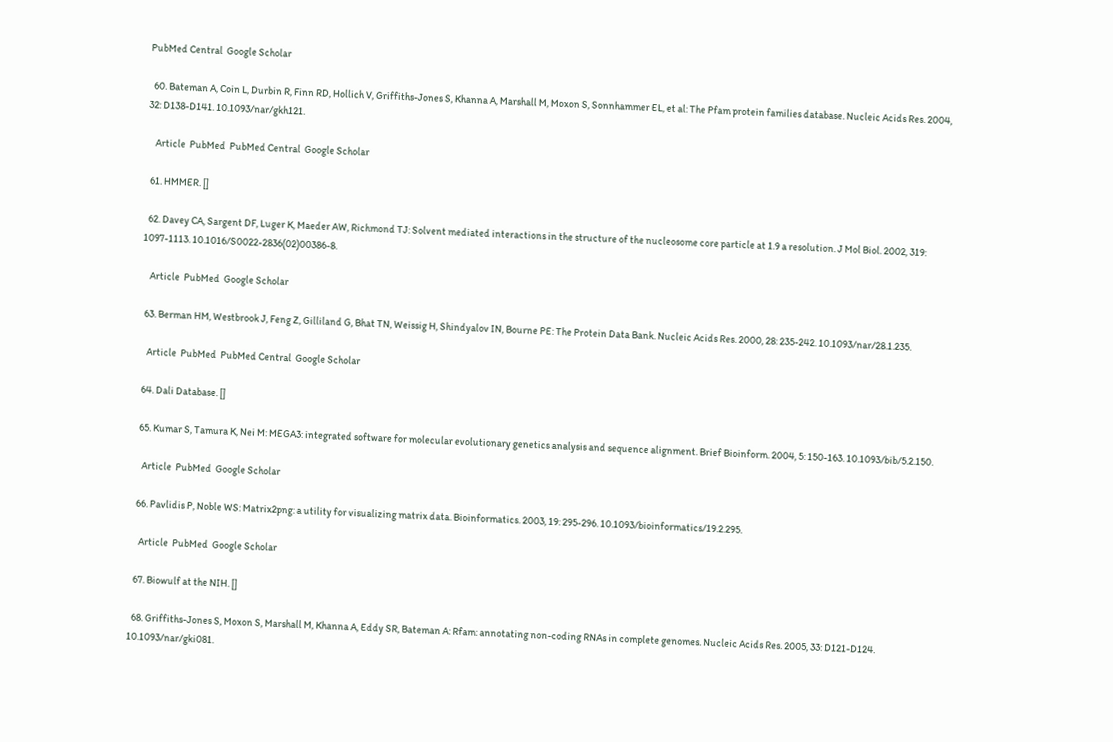PubMed Central  Google Scholar

  60. Bateman A, Coin L, Durbin R, Finn RD, Hollich V, Griffiths-Jones S, Khanna A, Marshall M, Moxon S, Sonnhammer EL, et al: The Pfam protein families database. Nucleic Acids Res. 2004, 32: D138-D141. 10.1093/nar/gkh121.

    Article  PubMed  PubMed Central  Google Scholar

  61. HMMER. []

  62. Davey CA, Sargent DF, Luger K, Maeder AW, Richmond TJ: Solvent mediated interactions in the structure of the nucleosome core particle at 1.9 a resolution. J Mol Biol. 2002, 319: 1097-1113. 10.1016/S0022-2836(02)00386-8.

    Article  PubMed  Google Scholar

  63. Berman HM, Westbrook J, Feng Z, Gilliland G, Bhat TN, Weissig H, Shindyalov IN, Bourne PE: The Protein Data Bank. Nucleic Acids Res. 2000, 28: 235-242. 10.1093/nar/28.1.235.

    Article  PubMed  PubMed Central  Google Scholar

  64. Dali Database. []

  65. Kumar S, Tamura K, Nei M: MEGA3: integrated software for molecular evolutionary genetics analysis and sequence alignment. Brief Bioinform. 2004, 5: 150-163. 10.1093/bib/5.2.150.

    Article  PubMed  Google Scholar

  66. Pavlidis P, Noble WS: Matrix2png: a utility for visualizing matrix data. Bioinformatics. 2003, 19: 295-296. 10.1093/bioinformatics/19.2.295.

    Article  PubMed  Google Scholar

  67. Biowulf at the NIH. []

  68. Griffiths-Jones S, Moxon S, Marshall M, Khanna A, Eddy SR, Bateman A: Rfam: annotating non-coding RNAs in complete genomes. Nucleic Acids Res. 2005, 33: D121-D124. 10.1093/nar/gki081.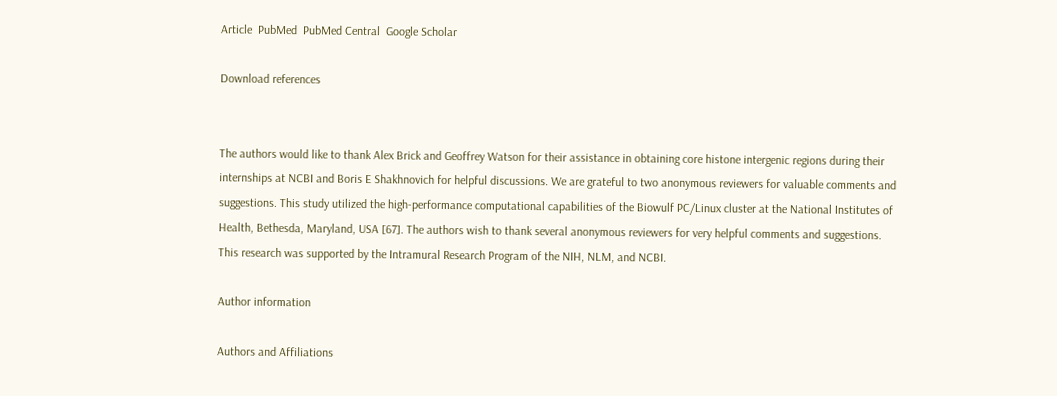Article  PubMed  PubMed Central  Google Scholar

Download references


The authors would like to thank Alex Brick and Geoffrey Watson for their assistance in obtaining core histone intergenic regions during their internships at NCBI and Boris E Shakhnovich for helpful discussions. We are grateful to two anonymous reviewers for valuable comments and suggestions. This study utilized the high-performance computational capabilities of the Biowulf PC/Linux cluster at the National Institutes of Health, Bethesda, Maryland, USA [67]. The authors wish to thank several anonymous reviewers for very helpful comments and suggestions. This research was supported by the Intramural Research Program of the NIH, NLM, and NCBI.

Author information

Authors and Affiliations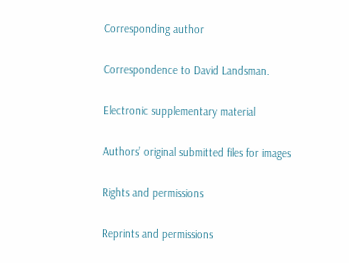Corresponding author

Correspondence to David Landsman.

Electronic supplementary material

Authors’ original submitted files for images

Rights and permissions

Reprints and permissions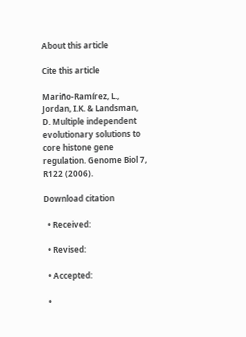About this article

Cite this article

Mariño-Ramírez, L., Jordan, I.K. & Landsman, D. Multiple independent evolutionary solutions to core histone gene regulation. Genome Biol 7, R122 (2006).

Download citation

  • Received:

  • Revised:

  • Accepted:

  •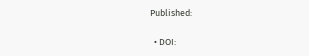Published:

  • DOI: